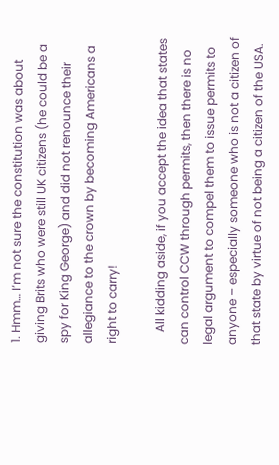1. Hmm… I’m not sure the constitution was about giving Brits who were still UK citizens (he could be a spy for King George) and did not renounce their allegiance to the crown by becoming Americans a right to carry!

    All kidding aside, if you accept the idea that states can control CCW through permits, then there is no legal argument to compel them to issue permits to anyone – especially someone who is not a citizen of that state by virtue of not being a citizen of the USA.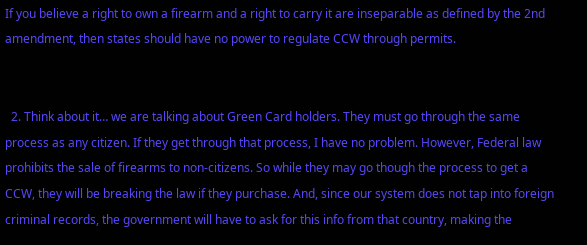If you believe a right to own a firearm and a right to carry it are inseparable as defined by the 2nd amendment, then states should have no power to regulate CCW through permits.


  2. Think about it… we are talking about Green Card holders. They must go through the same process as any citizen. If they get through that process, I have no problem. However, Federal law prohibits the sale of firearms to non-citizens. So while they may go though the process to get a CCW, they will be breaking the law if they purchase. And, since our system does not tap into foreign criminal records, the government will have to ask for this info from that country, making the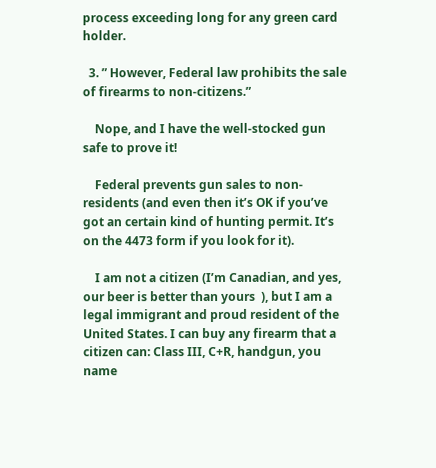process exceeding long for any green card holder.

  3. ” However, Federal law prohibits the sale of firearms to non-citizens.”

    Nope, and I have the well-stocked gun safe to prove it!

    Federal prevents gun sales to non-residents (and even then it’s OK if you’ve got an certain kind of hunting permit. It’s on the 4473 form if you look for it).

    I am not a citizen (I’m Canadian, and yes, our beer is better than yours  ), but I am a legal immigrant and proud resident of the United States. I can buy any firearm that a citizen can: Class III, C+R, handgun, you name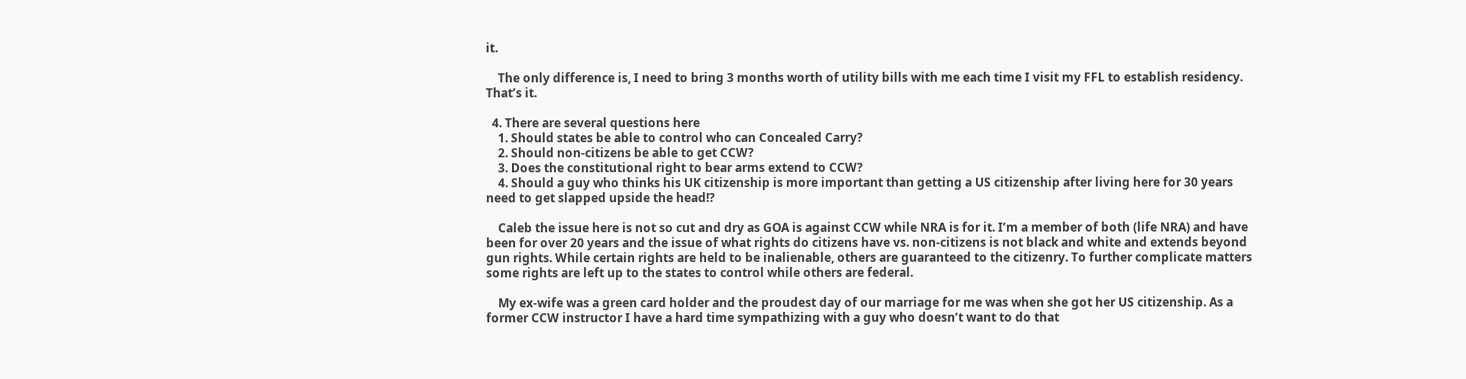it.

    The only difference is, I need to bring 3 months worth of utility bills with me each time I visit my FFL to establish residency. That’s it.

  4. There are several questions here
    1. Should states be able to control who can Concealed Carry?
    2. Should non-citizens be able to get CCW?
    3. Does the constitutional right to bear arms extend to CCW?
    4. Should a guy who thinks his UK citizenship is more important than getting a US citizenship after living here for 30 years need to get slapped upside the head!?

    Caleb the issue here is not so cut and dry as GOA is against CCW while NRA is for it. I’m a member of both (life NRA) and have been for over 20 years and the issue of what rights do citizens have vs. non-citizens is not black and white and extends beyond gun rights. While certain rights are held to be inalienable, others are guaranteed to the citizenry. To further complicate matters some rights are left up to the states to control while others are federal.

    My ex-wife was a green card holder and the proudest day of our marriage for me was when she got her US citizenship. As a former CCW instructor I have a hard time sympathizing with a guy who doesn’t want to do that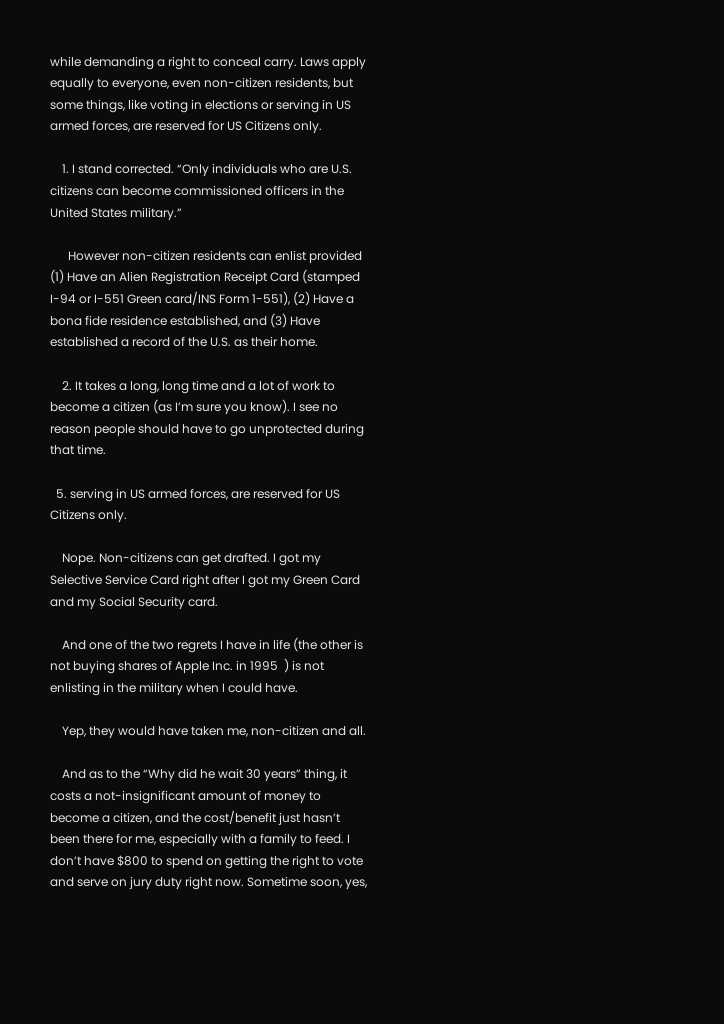while demanding a right to conceal carry. Laws apply equally to everyone, even non-citizen residents, but some things, like voting in elections or serving in US armed forces, are reserved for US Citizens only.

    1. I stand corrected. “Only individuals who are U.S. citizens can become commissioned officers in the United States military.”

      However non-citizen residents can enlist provided (1) Have an Alien Registration Receipt Card (stamped I-94 or I-551 Green card/INS Form 1-551), (2) Have a bona fide residence established, and (3) Have established a record of the U.S. as their home.

    2. It takes a long, long time and a lot of work to become a citizen (as I’m sure you know). I see no reason people should have to go unprotected during that time.

  5. serving in US armed forces, are reserved for US Citizens only.

    Nope. Non-citizens can get drafted. I got my Selective Service Card right after I got my Green Card and my Social Security card.

    And one of the two regrets I have in life (the other is not buying shares of Apple Inc. in 1995  ) is not enlisting in the military when I could have.

    Yep, they would have taken me, non-citizen and all.

    And as to the “Why did he wait 30 years” thing, it costs a not-insignificant amount of money to become a citizen, and the cost/benefit just hasn’t been there for me, especially with a family to feed. I don’t have $800 to spend on getting the right to vote and serve on jury duty right now. Sometime soon, yes,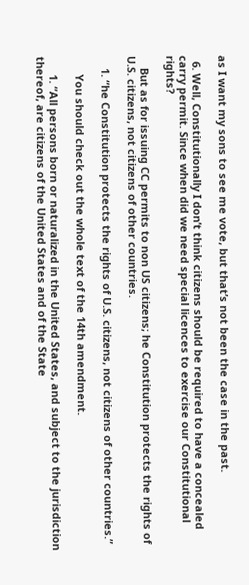as I want my sons to see me vote, but that’s not been the case in the past.

  6. Well, Constitutionally I don’t think citizens should be required to have a concealed carry permit. Since when did we need special licences to exercise our Constitutional rights?

    But as for issuing CC permits to non US citizens; he Constitution protects the rights of U.S. citizens, not citizens of other countries.

    1. “he Constitution protects the rights of U.S. citizens, not citizens of other countries.”

      You should check out the whole text of the 14th amendment.

      1. “All persons born or naturalized in the United States, and subject to the jurisdiction thereof, are citizens of the United States and of the State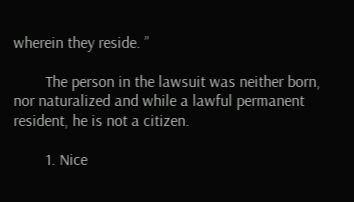wherein they reside. ”

        The person in the lawsuit was neither born, nor naturalized and while a lawful permanent resident, he is not a citizen.

        1. Nice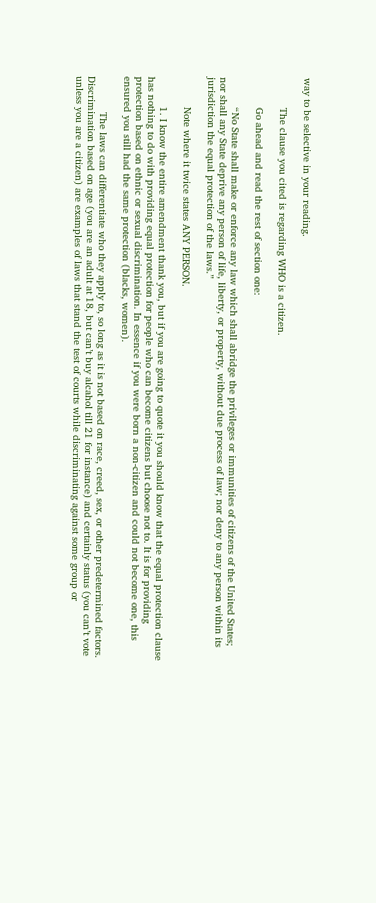way to be selective in your reading.

          The clause you cited is regarding WHO is a citizen.

          Go ahead and read the rest of section one:

          “No State shall make or enforce any law which shall abridge the privileges or immunities of citizens of the United States; nor shall any State deprive any person of life, liberty, or property, without due process of law; nor deny to any person within its jurisdiction the equal protection of the laws.”

          Note where it twice states ANY PERSON.

          1. I know the entire amendment thank you, but if you are going to quote it you should know that the equal protection clause has nothing to do with providing equal protection for people who can become citizens but choose not to. It is for providing protection based on ethnic or sexual discrimination. In essence if you were born a non-citizen and could not become one, this ensured you still had the same protection (blacks, women).

            The laws can differentiate who they apply to, so long as it is not based on race, creed, sex, or other predetermined factors. Discrimination based on age (you are an adult at 18, but can’t buy alcahol till 21 for instance) and certainly status (you can’t vote unless you are a citizen) are examples of laws that stand the test of courts while discriminating against some group or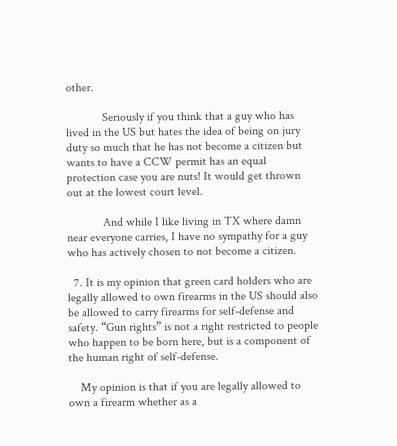other.

            Seriously if you think that a guy who has lived in the US but hates the idea of being on jury duty so much that he has not become a citizen but wants to have a CCW permit has an equal protection case you are nuts! It would get thrown out at the lowest court level.

            And while I like living in TX where damn near everyone carries, I have no sympathy for a guy who has actively chosen to not become a citizen.

  7. It is my opinion that green card holders who are legally allowed to own firearms in the US should also be allowed to carry firearms for self-defense and safety. “Gun rights” is not a right restricted to people who happen to be born here, but is a component of the human right of self-defense.

    My opinion is that if you are legally allowed to own a firearm whether as a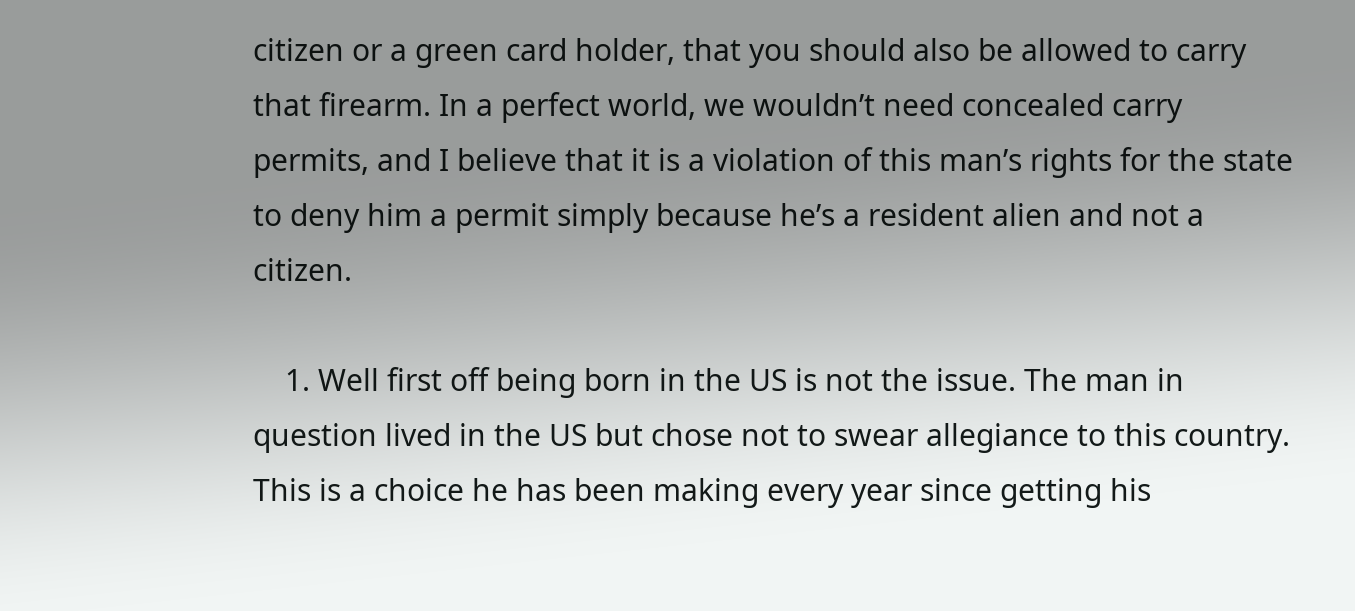citizen or a green card holder, that you should also be allowed to carry that firearm. In a perfect world, we wouldn’t need concealed carry permits, and I believe that it is a violation of this man’s rights for the state to deny him a permit simply because he’s a resident alien and not a citizen.

    1. Well first off being born in the US is not the issue. The man in question lived in the US but chose not to swear allegiance to this country. This is a choice he has been making every year since getting his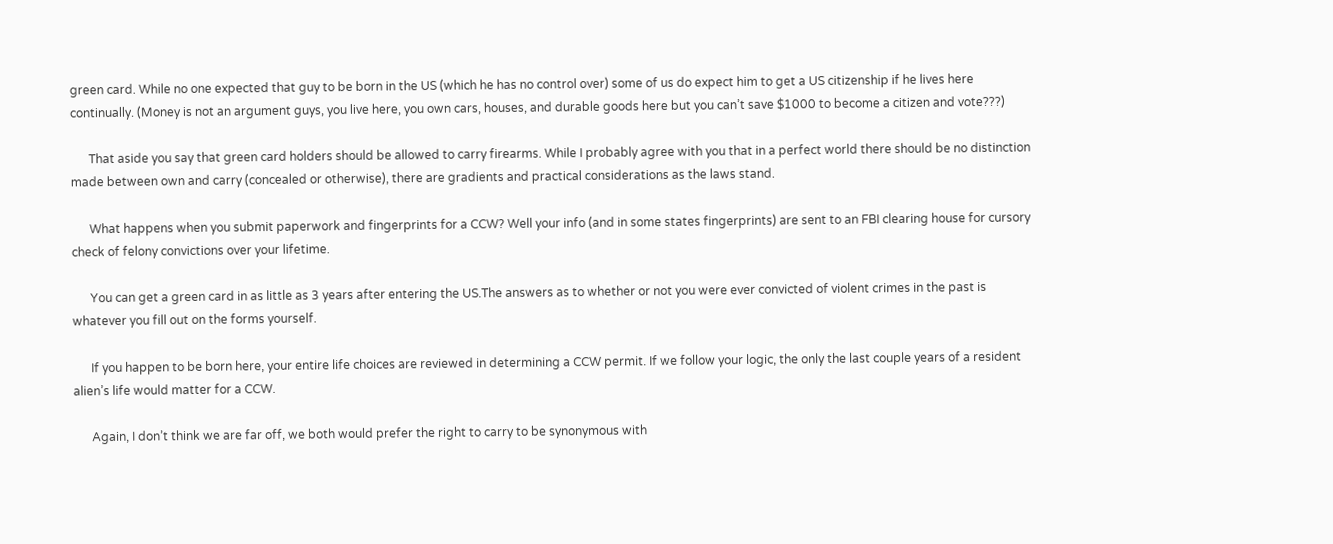green card. While no one expected that guy to be born in the US (which he has no control over) some of us do expect him to get a US citizenship if he lives here continually. (Money is not an argument guys, you live here, you own cars, houses, and durable goods here but you can’t save $1000 to become a citizen and vote???)

      That aside you say that green card holders should be allowed to carry firearms. While I probably agree with you that in a perfect world there should be no distinction made between own and carry (concealed or otherwise), there are gradients and practical considerations as the laws stand.

      What happens when you submit paperwork and fingerprints for a CCW? Well your info (and in some states fingerprints) are sent to an FBI clearing house for cursory check of felony convictions over your lifetime.

      You can get a green card in as little as 3 years after entering the US.The answers as to whether or not you were ever convicted of violent crimes in the past is whatever you fill out on the forms yourself.

      If you happen to be born here, your entire life choices are reviewed in determining a CCW permit. If we follow your logic, the only the last couple years of a resident alien’s life would matter for a CCW.

      Again, I don’t think we are far off, we both would prefer the right to carry to be synonymous with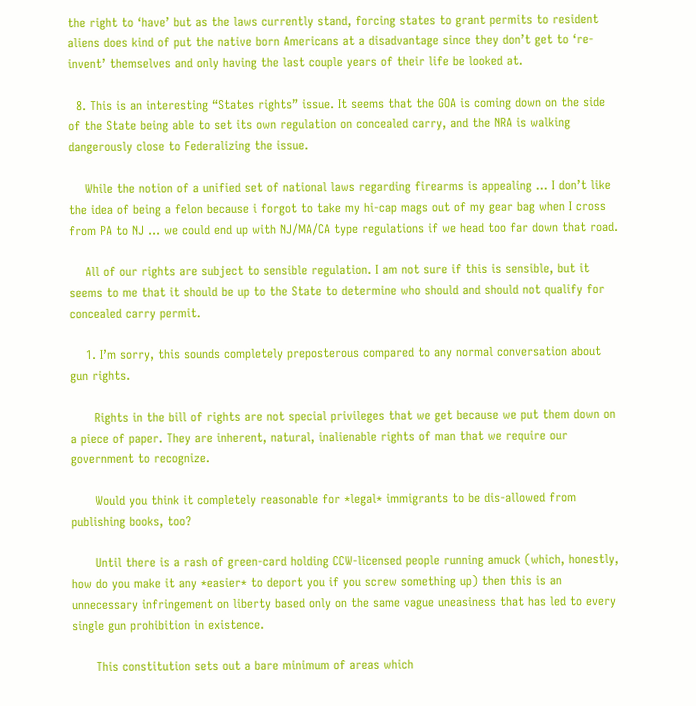the right to ‘have’ but as the laws currently stand, forcing states to grant permits to resident aliens does kind of put the native born Americans at a disadvantage since they don’t get to ‘re-invent’ themselves and only having the last couple years of their life be looked at.

  8. This is an interesting “States rights” issue. It seems that the GOA is coming down on the side of the State being able to set its own regulation on concealed carry, and the NRA is walking dangerously close to Federalizing the issue.

    While the notion of a unified set of national laws regarding firearms is appealing … I don’t like the idea of being a felon because i forgot to take my hi-cap mags out of my gear bag when I cross from PA to NJ … we could end up with NJ/MA/CA type regulations if we head too far down that road.

    All of our rights are subject to sensible regulation. I am not sure if this is sensible, but it seems to me that it should be up to the State to determine who should and should not qualify for concealed carry permit.

    1. I’m sorry, this sounds completely preposterous compared to any normal conversation about gun rights.

      Rights in the bill of rights are not special privileges that we get because we put them down on a piece of paper. They are inherent, natural, inalienable rights of man that we require our government to recognize.

      Would you think it completely reasonable for *legal* immigrants to be dis-allowed from publishing books, too?

      Until there is a rash of green-card holding CCW-licensed people running amuck (which, honestly, how do you make it any *easier* to deport you if you screw something up) then this is an unnecessary infringement on liberty based only on the same vague uneasiness that has led to every single gun prohibition in existence.

      This constitution sets out a bare minimum of areas which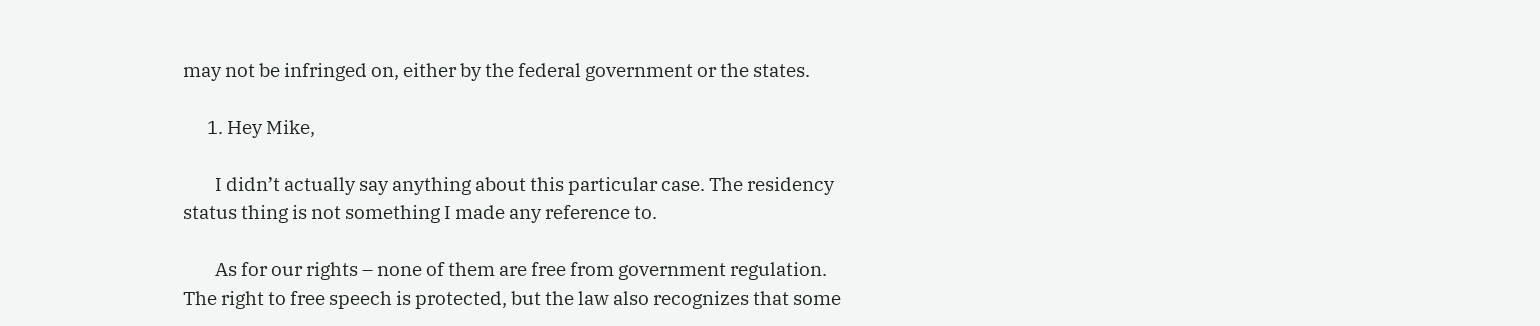may not be infringed on, either by the federal government or the states.

      1. Hey Mike,

        I didn’t actually say anything about this particular case. The residency status thing is not something I made any reference to.

        As for our rights – none of them are free from government regulation. The right to free speech is protected, but the law also recognizes that some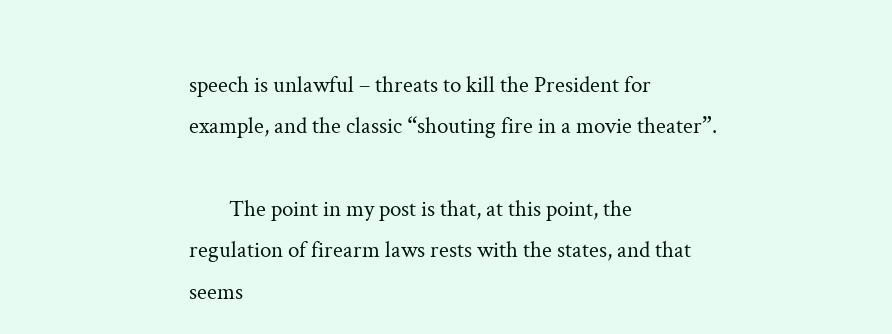speech is unlawful – threats to kill the President for example, and the classic “shouting fire in a movie theater”.

        The point in my post is that, at this point, the regulation of firearm laws rests with the states, and that seems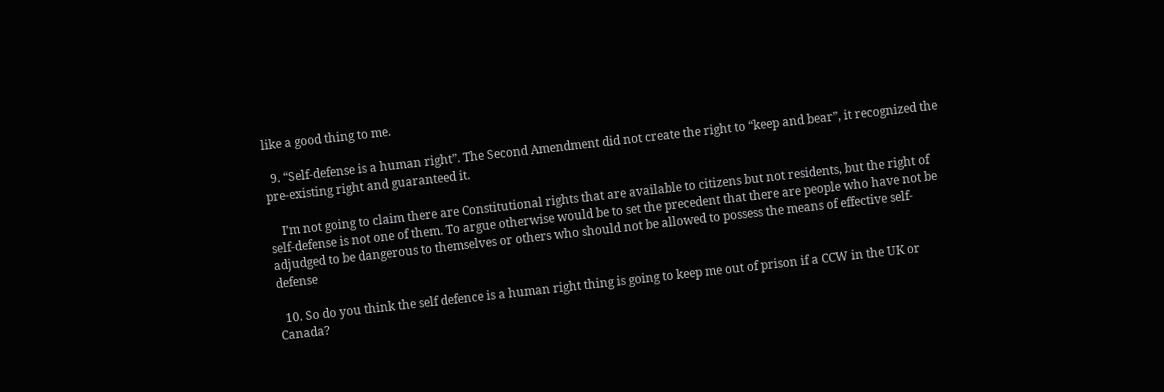like a good thing to me.

  9. “Self-defense is a human right”. The Second Amendment did not create the right to “keep and bear”, it recognized the pre-existing right and guaranteed it.

    I’m not going to claim there are Constitutional rights that are available to citizens but not residents, but the right of self-defense is not one of them. To argue otherwise would be to set the precedent that there are people who have not be adjudged to be dangerous to themselves or others who should not be allowed to possess the means of effective self-defense

  10. So do you think the self defence is a human right thing is going to keep me out of prison if a CCW in the UK or Canada?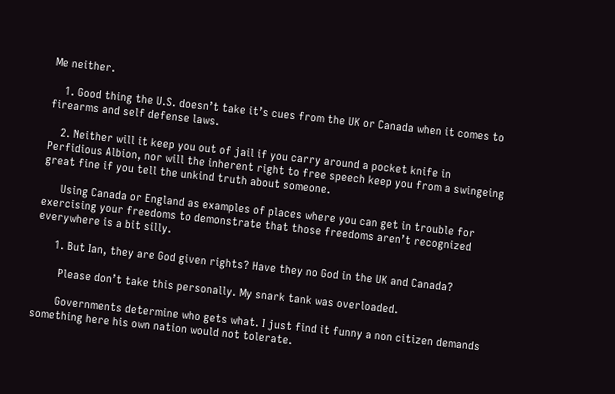Me neither.

    1. Good thing the U.S. doesn’t take it’s cues from the UK or Canada when it comes to firearms and self defense laws.

    2. Neither will it keep you out of jail if you carry around a pocket knife in Perfidious Albion, nor will the inherent right to free speech keep you from a swingeing great fine if you tell the unkind truth about someone.

      Using Canada or England as examples of places where you can get in trouble for exercising your freedoms to demonstrate that those freedoms aren’t recognized everywhere is a bit silly.

      1. But Ian, they are God given rights? Have they no God in the UK and Canada?

        Please don’t take this personally. My snark tank was overloaded.

        Governments determine who gets what. I just find it funny a non citizen demands something here his own nation would not tolerate.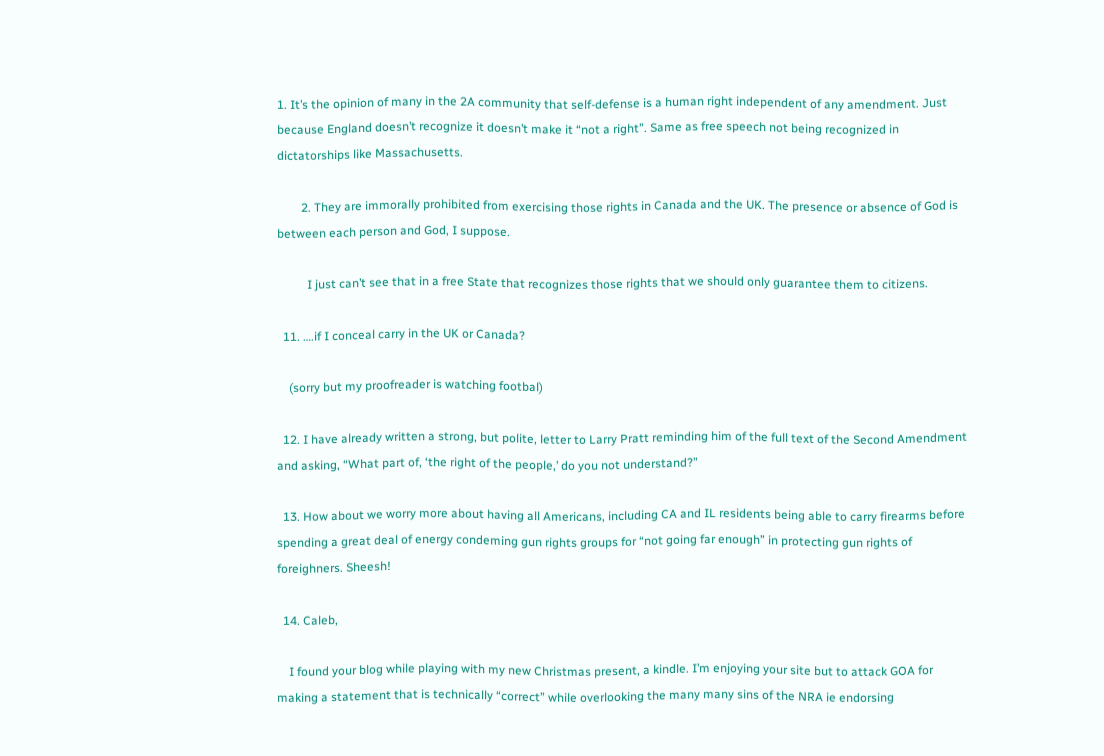1. It’s the opinion of many in the 2A community that self-defense is a human right independent of any amendment. Just because England doesn’t recognize it doesn’t make it “not a right”. Same as free speech not being recognized in dictatorships like Massachusetts.

        2. They are immorally prohibited from exercising those rights in Canada and the UK. The presence or absence of God is between each person and God, I suppose.

          I just can’t see that in a free State that recognizes those rights that we should only guarantee them to citizens.

  11. ….if I conceal carry in the UK or Canada?

    (sorry but my proofreader is watching footbal)

  12. I have already written a strong, but polite, letter to Larry Pratt reminding him of the full text of the Second Amendment and asking, “What part of, ‘the right of the people,’ do you not understand?”

  13. How about we worry more about having all Americans, including CA and IL residents being able to carry firearms before spending a great deal of energy condeming gun rights groups for “not going far enough” in protecting gun rights of foreighners. Sheesh!

  14. Caleb,

    I found your blog while playing with my new Christmas present, a kindle. I’m enjoying your site but to attack GOA for making a statement that is technically “correct” while overlooking the many many sins of the NRA ie endorsing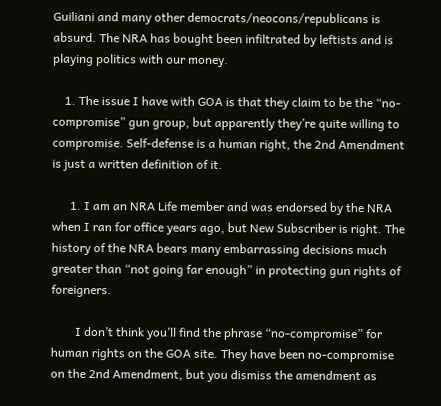Guiliani and many other democrats/neocons/republicans is absurd. The NRA has bought been infiltrated by leftists and is playing politics with our money.

    1. The issue I have with GOA is that they claim to be the “no-compromise” gun group, but apparently they’re quite willing to compromise. Self-defense is a human right, the 2nd Amendment is just a written definition of it.

      1. I am an NRA Life member and was endorsed by the NRA when I ran for office years ago, but New Subscriber is right. The history of the NRA bears many embarrassing decisions much greater than “not going far enough” in protecting gun rights of foreigners.

        I don’t think you’ll find the phrase “no-compromise” for human rights on the GOA site. They have been no-compromise on the 2nd Amendment, but you dismiss the amendment as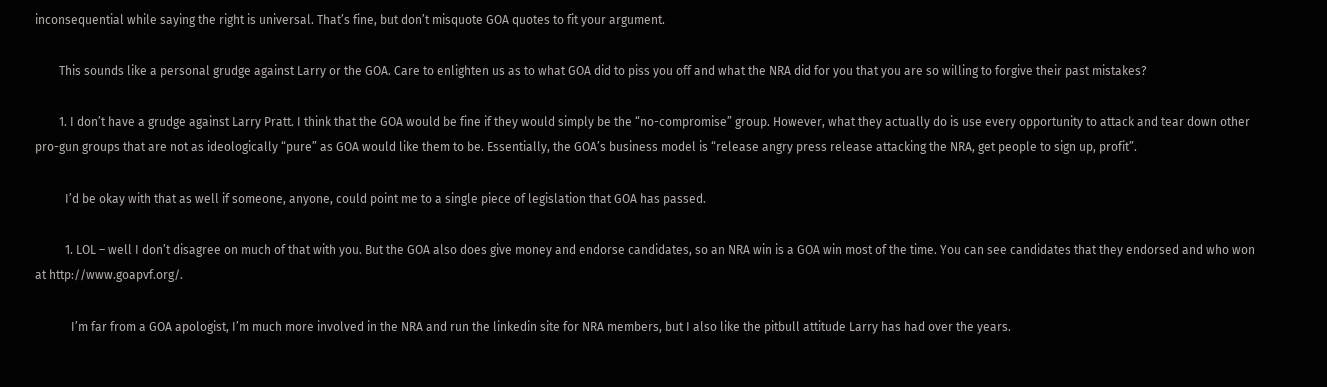inconsequential while saying the right is universal. That’s fine, but don’t misquote GOA quotes to fit your argument.

        This sounds like a personal grudge against Larry or the GOA. Care to enlighten us as to what GOA did to piss you off and what the NRA did for you that you are so willing to forgive their past mistakes?

        1. I don’t have a grudge against Larry Pratt. I think that the GOA would be fine if they would simply be the “no-compromise” group. However, what they actually do is use every opportunity to attack and tear down other pro-gun groups that are not as ideologically “pure” as GOA would like them to be. Essentially, the GOA’s business model is “release angry press release attacking the NRA, get people to sign up, profit”.

          I’d be okay with that as well if someone, anyone, could point me to a single piece of legislation that GOA has passed.

          1. LOL – well I don’t disagree on much of that with you. But the GOA also does give money and endorse candidates, so an NRA win is a GOA win most of the time. You can see candidates that they endorsed and who won at http://www.goapvf.org/.

            I’m far from a GOA apologist, I’m much more involved in the NRA and run the linkedin site for NRA members, but I also like the pitbull attitude Larry has had over the years.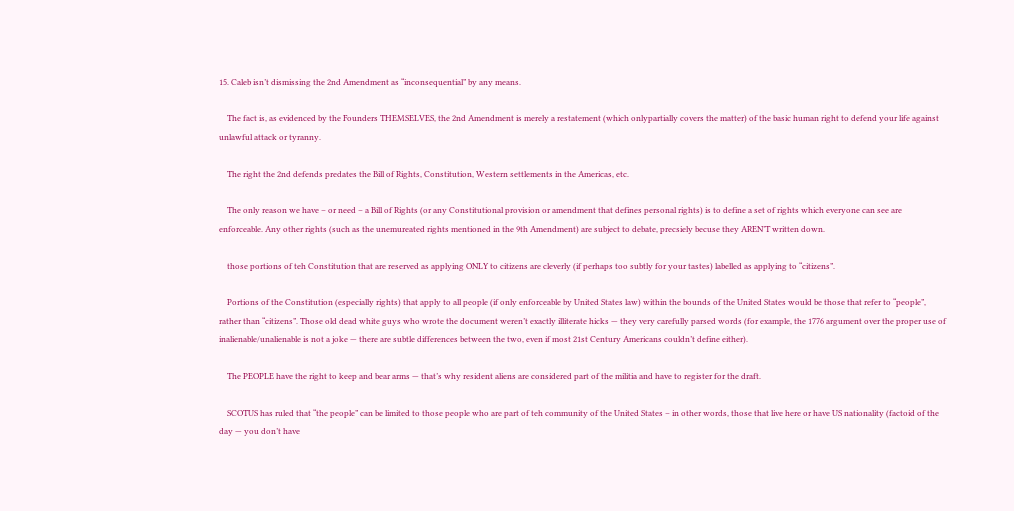15. Caleb isn’t dismissing the 2nd Amendment as “inconsequential” by any means.

    The fact is, as evidenced by the Founders THEMSELVES, the 2nd Amendment is merely a restatement (which onlypartially covers the matter) of the basic human right to defend your life against unlawful attack or tyranny.

    The right the 2nd defends predates the Bill of Rights, Constitution, Western settlements in the Americas, etc.

    The only reason we have – or need – a Bill of Rights (or any Constitutional provision or amendment that defines personal rights) is to define a set of rights which everyone can see are enforceable. Any other rights (such as the unemureated rights mentioned in the 9th Amendment) are subject to debate, precsiely becuse they AREN’T written down.

    those portions of teh Constitution that are reserved as applying ONLY to citizens are cleverly (if perhaps too subtly for your tastes) labelled as applying to “citizens”.

    Portions of the Constitution (especially rights) that apply to all people (if only enforceable by United States law) within the bounds of the United States would be those that refer to “people”, rather than “citizens”. Those old dead white guys who wrote the document weren’t exactly illiterate hicks — they very carefully parsed words (for example, the 1776 argument over the proper use of inalienable/unalienable is not a joke — there are subtle differences between the two, even if most 21st Century Americans couldn’t define either).

    The PEOPLE have the right to keep and bear arms — that’s why resident aliens are considered part of the militia and have to register for the draft.

    SCOTUS has ruled that “the people” can be limited to those people who are part of teh community of the United States – in other words, those that live here or have US nationality (factoid of the day — you don’t have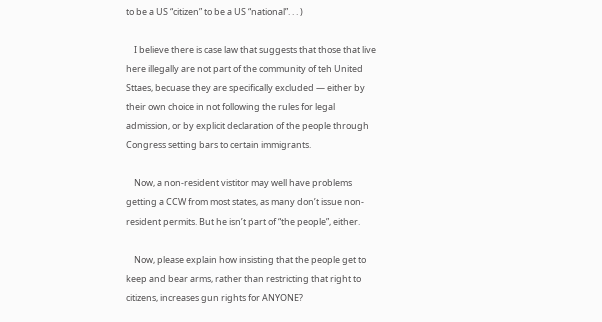to be a US “citizen” to be a US “national”. . . )

    I believe there is case law that suggests that those that live here illegally are not part of the community of teh United Sttaes, becuase they are specifically excluded — either by their own choice in not following the rules for legal admission, or by explicit declaration of the people through Congress setting bars to certain immigrants.

    Now, a non-resident vistitor may well have problems getting a CCW from most states, as many don’t issue non-resident permits. But he isn’t part of “the people”, either.

    Now, please explain how insisting that the people get to keep and bear arms, rather than restricting that right to citizens, increases gun rights for ANYONE?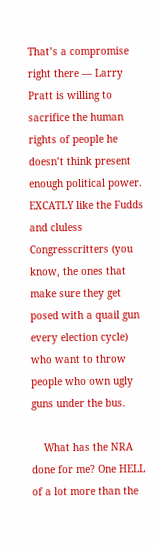That’s a compromise right there — Larry Pratt is willing to sacrifice the human rights of people he doesn’t think present enough political power. EXCATLY like the Fudds and cluless Congresscritters (you know, the ones that make sure they get posed with a quail gun every election cycle) who want to throw people who own ugly guns under the bus.

    What has the NRA done for me? One HELL of a lot more than the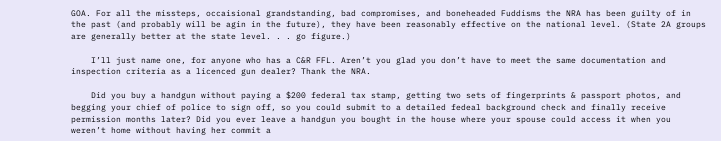GOA. For all the missteps, occaisional grandstanding, bad compromises, and boneheaded Fuddisms the NRA has been guilty of in the past (and probably will be agin in the future), they have been reasonably effective on the national level. (State 2A groups are generally better at the state level. . . go figure.)

    I’ll just name one, for anyone who has a C&R FFL. Aren’t you glad you don’t have to meet the same documentation and inspection criteria as a licenced gun dealer? Thank the NRA.

    Did you buy a handgun without paying a $200 federal tax stamp, getting two sets of fingerprints & passport photos, and begging your chief of police to sign off, so you could submit to a detailed fedeal background check and finally receive permission months later? Did you ever leave a handgun you bought in the house where your spouse could access it when you weren’t home without having her commit a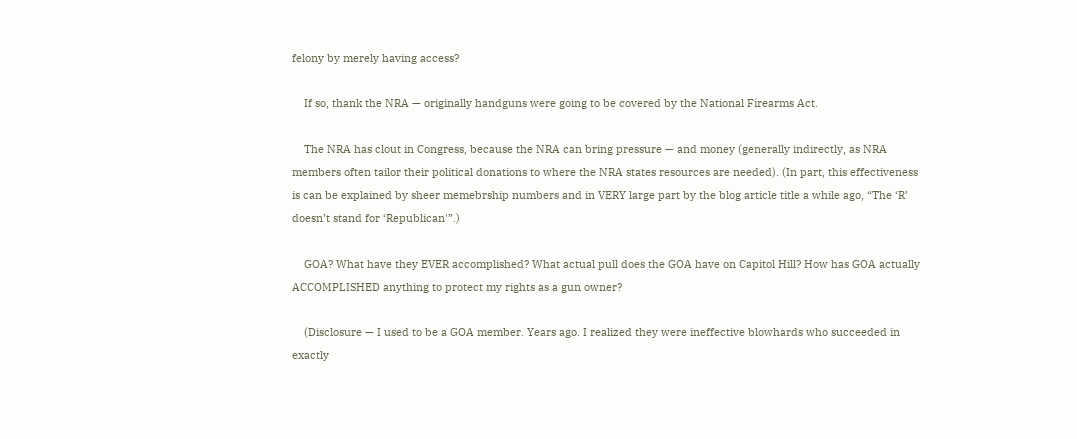felony by merely having access?

    If so, thank the NRA — originally handguns were going to be covered by the National Firearms Act.

    The NRA has clout in Congress, because the NRA can bring pressure — and money (generally indirectly, as NRA members often tailor their political donations to where the NRA states resources are needed). (In part, this effectiveness is can be explained by sheer memebrship numbers and in VERY large part by the blog article title a while ago, “The ‘R’ doesn’t stand for ‘Republican'”.)

    GOA? What have they EVER accomplished? What actual pull does the GOA have on Capitol Hill? How has GOA actually ACCOMPLISHED anything to protect my rights as a gun owner?

    (Disclosure — I used to be a GOA member. Years ago. I realized they were ineffective blowhards who succeeded in exactly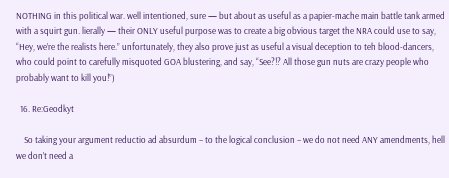NOTHING in this political war. well intentioned, sure — but about as useful as a papier-mache main battle tank armed with a squirt gun. lierally — their ONLY useful purpose was to create a big obvious target the NRA could use to say, “Hey, we’re the realists here.” unfortunately, they also prove just as useful a visual deception to teh blood-dancers, who could point to carefully misquoted GOA blustering, and say, “See?!? All those gun nuts are crazy people who probably want to kill you!”)

  16. Re:Geodkyt

    So taking your argument reductio ad absurdum – to the logical conclusion – we do not need ANY amendments, hell we don’t need a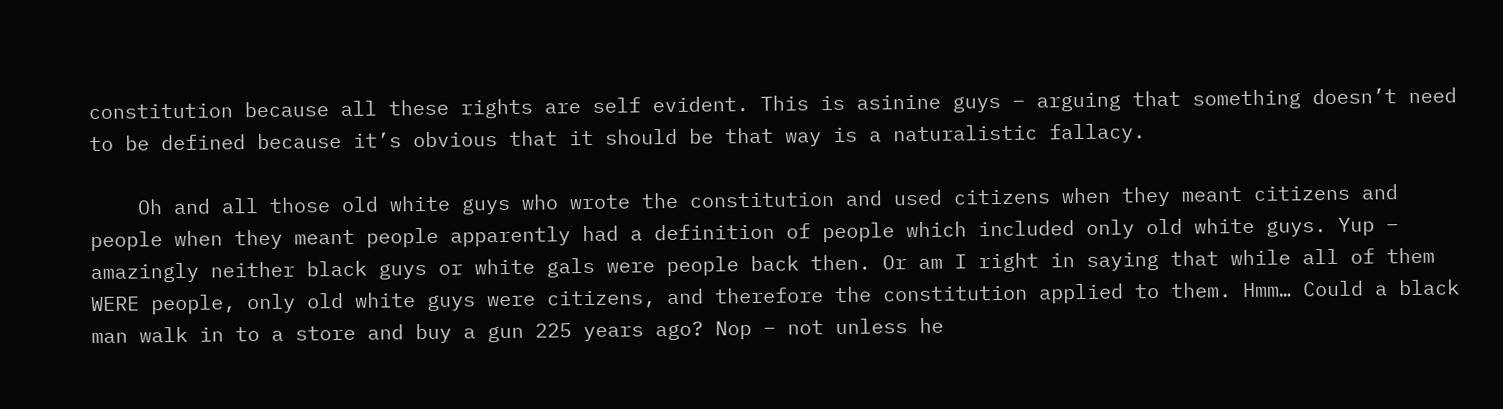constitution because all these rights are self evident. This is asinine guys – arguing that something doesn’t need to be defined because it’s obvious that it should be that way is a naturalistic fallacy.

    Oh and all those old white guys who wrote the constitution and used citizens when they meant citizens and people when they meant people apparently had a definition of people which included only old white guys. Yup – amazingly neither black guys or white gals were people back then. Or am I right in saying that while all of them WERE people, only old white guys were citizens, and therefore the constitution applied to them. Hmm… Could a black man walk in to a store and buy a gun 225 years ago? Nop – not unless he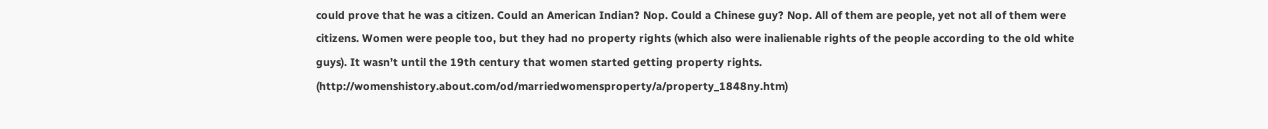could prove that he was a citizen. Could an American Indian? Nop. Could a Chinese guy? Nop. All of them are people, yet not all of them were citizens. Women were people too, but they had no property rights (which also were inalienable rights of the people according to the old white guys). It wasn’t until the 19th century that women started getting property rights. (http://womenshistory.about.com/od/marriedwomensproperty/a/property_1848ny.htm)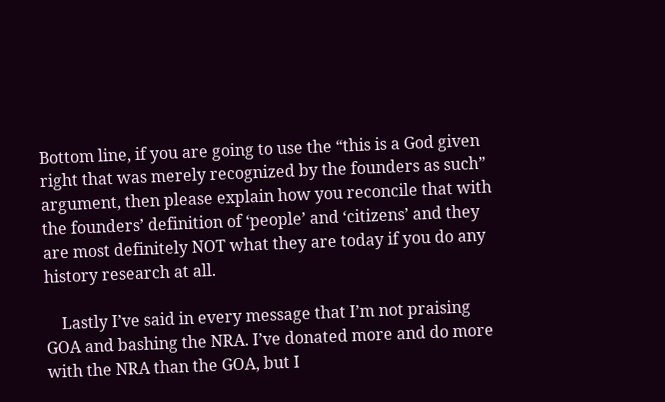Bottom line, if you are going to use the “this is a God given right that was merely recognized by the founders as such” argument, then please explain how you reconcile that with the founders’ definition of ‘people’ and ‘citizens’ and they are most definitely NOT what they are today if you do any history research at all.

    Lastly I’ve said in every message that I’m not praising GOA and bashing the NRA. I’ve donated more and do more with the NRA than the GOA, but I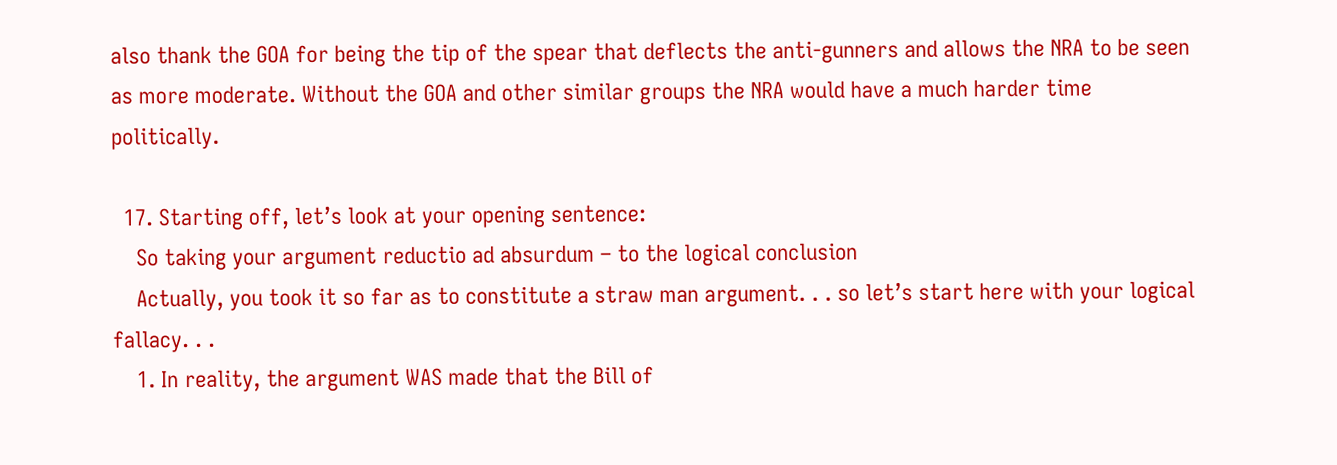also thank the GOA for being the tip of the spear that deflects the anti-gunners and allows the NRA to be seen as more moderate. Without the GOA and other similar groups the NRA would have a much harder time politically.

  17. Starting off, let’s look at your opening sentence:
    So taking your argument reductio ad absurdum – to the logical conclusion
    Actually, you took it so far as to constitute a straw man argument. . . so let’s start here with your logical fallacy. . .
    1. In reality, the argument WAS made that the Bill of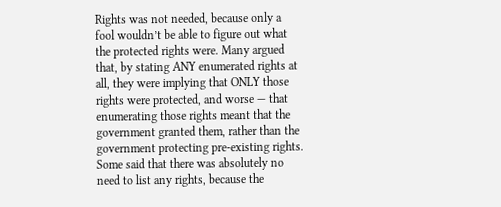Rights was not needed, because only a fool wouldn’t be able to figure out what the protected rights were. Many argued that, by stating ANY enumerated rights at all, they were implying that ONLY those rights were protected, and worse — that enumerating those rights meant that the government granted them, rather than the government protecting pre-existing rights. Some said that there was absolutely no need to list any rights, because the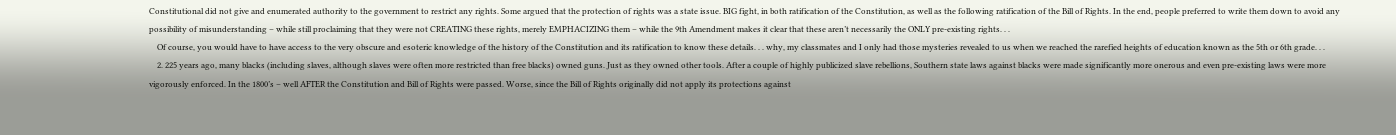Constitutional did not give and enumerated authority to the government to restrict any rights. Some argued that the protection of rights was a state issue. BIG fight, in both ratification of the Constitution, as well as the following ratification of the Bill of Rights. In the end, people preferred to write them down to avoid any possibility of misunderstanding – while still proclaiming that they were not CREATING these rights, merely EMPHACIZING them – while the 9th Amendment makes it clear that these aren’t necessarily the ONLY pre-existing rights. . .
    Of course, you would have to have access to the very obscure and esoteric knowledge of the history of the Constitution and its ratification to know these details. . . why, my classmates and I only had those mysteries revealed to us when we reached the rarefied heights of education known as the 5th or 6th grade. . .
    2. 225 years ago, many blacks (including slaves, although slaves were often more restricted than free blacks) owned guns. Just as they owned other tools. After a couple of highly publicized slave rebellions, Southern state laws against blacks were made significantly more onerous and even pre-existing laws were more vigorously enforced. In the 1800’s – well AFTER the Constitution and Bill of Rights were passed. Worse, since the Bill of Rights originally did not apply its protections against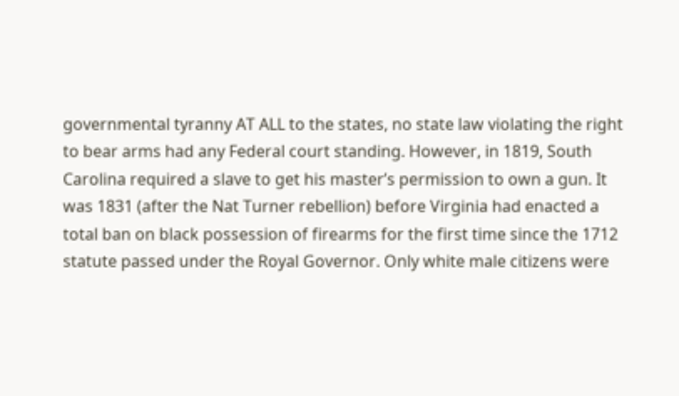governmental tyranny AT ALL to the states, no state law violating the right to bear arms had any Federal court standing. However, in 1819, South Carolina required a slave to get his master’s permission to own a gun. It was 1831 (after the Nat Turner rebellion) before Virginia had enacted a total ban on black possession of firearms for the first time since the 1712 statute passed under the Royal Governor. Only white male citizens were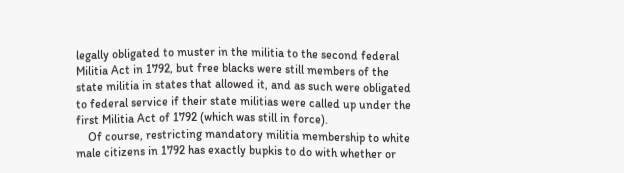legally obligated to muster in the militia to the second federal Militia Act in 1792, but free blacks were still members of the state militia in states that allowed it, and as such were obligated to federal service if their state militias were called up under the first Militia Act of 1792 (which was still in force).
    Of course, restricting mandatory militia membership to white male citizens in 1792 has exactly bupkis to do with whether or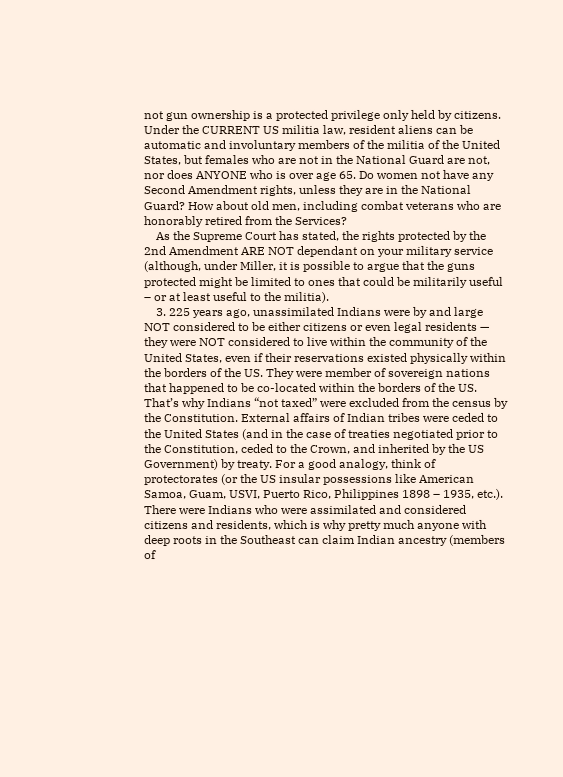not gun ownership is a protected privilege only held by citizens. Under the CURRENT US militia law, resident aliens can be automatic and involuntary members of the militia of the United States, but females who are not in the National Guard are not, nor does ANYONE who is over age 65. Do women not have any Second Amendment rights, unless they are in the National Guard? How about old men, including combat veterans who are honorably retired from the Services?
    As the Supreme Court has stated, the rights protected by the 2nd Amendment ARE NOT dependant on your military service (although, under Miller, it is possible to argue that the guns protected might be limited to ones that could be militarily useful – or at least useful to the militia).
    3. 225 years ago, unassimilated Indians were by and large NOT considered to be either citizens or even legal residents — they were NOT considered to live within the community of the United States, even if their reservations existed physically within the borders of the US. They were member of sovereign nations that happened to be co-located within the borders of the US. That’s why Indians “not taxed” were excluded from the census by the Constitution. External affairs of Indian tribes were ceded to the United States (and in the case of treaties negotiated prior to the Constitution, ceded to the Crown, and inherited by the US Government) by treaty. For a good analogy, think of protectorates (or the US insular possessions like American Samoa, Guam, USVI, Puerto Rico, Philippines 1898 – 1935, etc.). There were Indians who were assimilated and considered citizens and residents, which is why pretty much anyone with deep roots in the Southeast can claim Indian ancestry (members of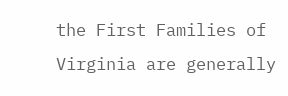the First Families of Virginia are generally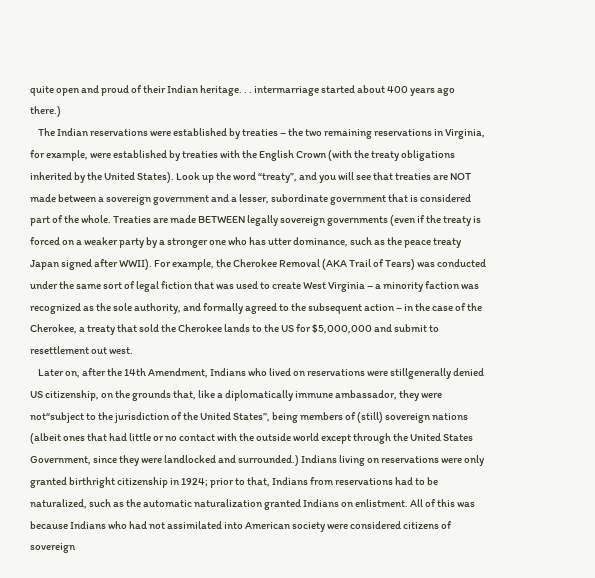quite open and proud of their Indian heritage. . . intermarriage started about 400 years ago there.)
    The Indian reservations were established by treaties – the two remaining reservations in Virginia, for example, were established by treaties with the English Crown (with the treaty obligations inherited by the United States). Look up the word “treaty”, and you will see that treaties are NOT made between a sovereign government and a lesser, subordinate government that is considered part of the whole. Treaties are made BETWEEN legally sovereign governments (even if the treaty is forced on a weaker party by a stronger one who has utter dominance, such as the peace treaty Japan signed after WWII). For example, the Cherokee Removal (AKA Trail of Tears) was conducted under the same sort of legal fiction that was used to create West Virginia – a minority faction was recognized as the sole authority, and formally agreed to the subsequent action – in the case of the Cherokee, a treaty that sold the Cherokee lands to the US for $5,000,000 and submit to resettlement out west.
    Later on, after the 14th Amendment, Indians who lived on reservations were stillgenerally denied US citizenship, on the grounds that, like a diplomatically immune ambassador, they were not“subject to the jurisdiction of the United States”, being members of (still) sovereign nations (albeit ones that had little or no contact with the outside world except through the United States Government, since they were landlocked and surrounded.) Indians living on reservations were only granted birthright citizenship in 1924; prior to that, Indians from reservations had to be naturalized, such as the automatic naturalization granted Indians on enlistment. All of this was because Indians who had not assimilated into American society were considered citizens of sovereign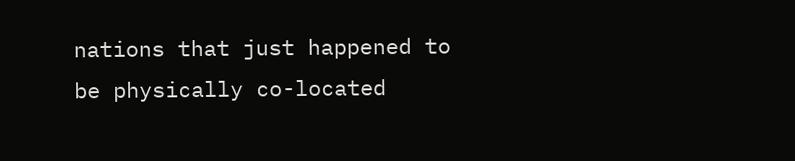nations that just happened to be physically co-located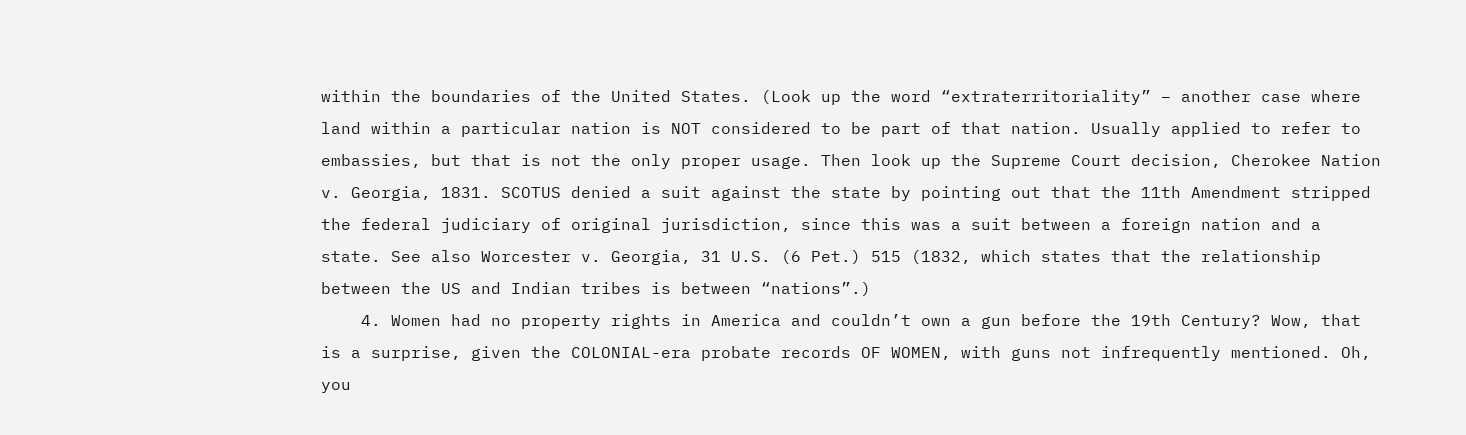within the boundaries of the United States. (Look up the word “extraterritoriality” – another case where land within a particular nation is NOT considered to be part of that nation. Usually applied to refer to embassies, but that is not the only proper usage. Then look up the Supreme Court decision, Cherokee Nation v. Georgia, 1831. SCOTUS denied a suit against the state by pointing out that the 11th Amendment stripped the federal judiciary of original jurisdiction, since this was a suit between a foreign nation and a state. See also Worcester v. Georgia, 31 U.S. (6 Pet.) 515 (1832, which states that the relationship between the US and Indian tribes is between “nations”.)
    4. Women had no property rights in America and couldn’t own a gun before the 19th Century? Wow, that is a surprise, given the COLONIAL-era probate records OF WOMEN, with guns not infrequently mentioned. Oh, you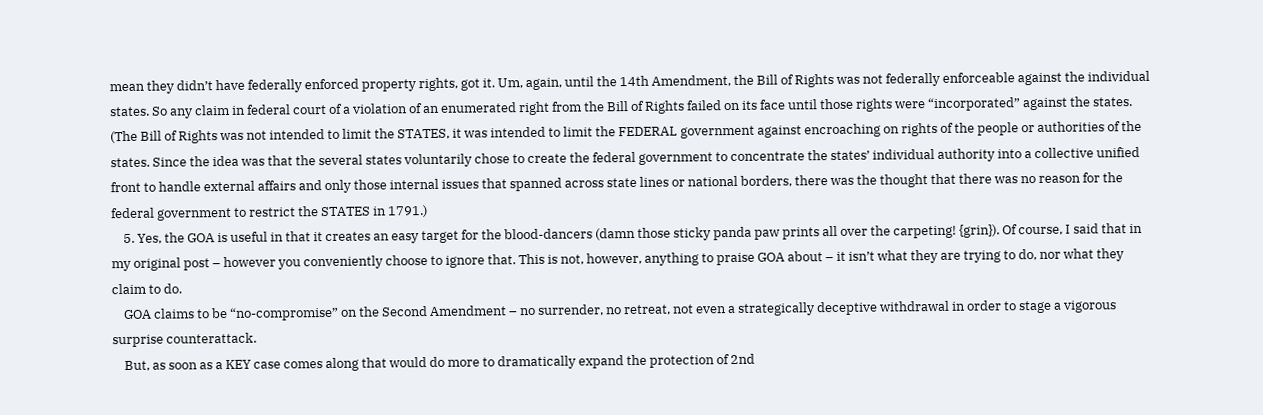mean they didn’t have federally enforced property rights, got it. Um, again, until the 14th Amendment, the Bill of Rights was not federally enforceable against the individual states. So any claim in federal court of a violation of an enumerated right from the Bill of Rights failed on its face until those rights were “incorporated” against the states. (The Bill of Rights was not intended to limit the STATES, it was intended to limit the FEDERAL government against encroaching on rights of the people or authorities of the states. Since the idea was that the several states voluntarily chose to create the federal government to concentrate the states’ individual authority into a collective unified front to handle external affairs and only those internal issues that spanned across state lines or national borders, there was the thought that there was no reason for the federal government to restrict the STATES in 1791.)
    5. Yes, the GOA is useful in that it creates an easy target for the blood-dancers (damn those sticky panda paw prints all over the carpeting! {grin}). Of course, I said that in my original post – however you conveniently choose to ignore that. This is not, however, anything to praise GOA about – it isn’t what they are trying to do, nor what they claim to do.
    GOA claims to be “no-compromise” on the Second Amendment – no surrender, no retreat, not even a strategically deceptive withdrawal in order to stage a vigorous surprise counterattack.
    But, as soon as a KEY case comes along that would do more to dramatically expand the protection of 2nd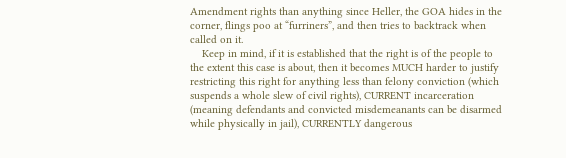Amendment rights than anything since Heller, the GOA hides in the corner, flings poo at “furriners”, and then tries to backtrack when called on it.
    Keep in mind, if it is established that the right is of the people to the extent this case is about, then it becomes MUCH harder to justify restricting this right for anything less than felony conviction (which suspends a whole slew of civil rights), CURRENT incarceration (meaning defendants and convicted misdemeanants can be disarmed while physically in jail), CURRENTLY dangerous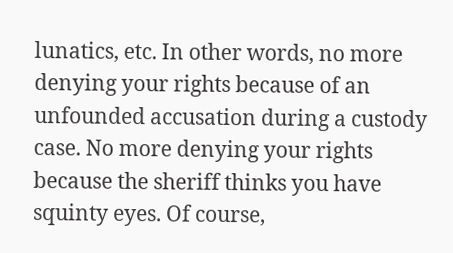lunatics, etc. In other words, no more denying your rights because of an unfounded accusation during a custody case. No more denying your rights because the sheriff thinks you have squinty eyes. Of course,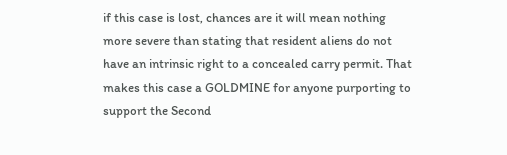if this case is lost, chances are it will mean nothing more severe than stating that resident aliens do not have an intrinsic right to a concealed carry permit. That makes this case a GOLDMINE for anyone purporting to support the Second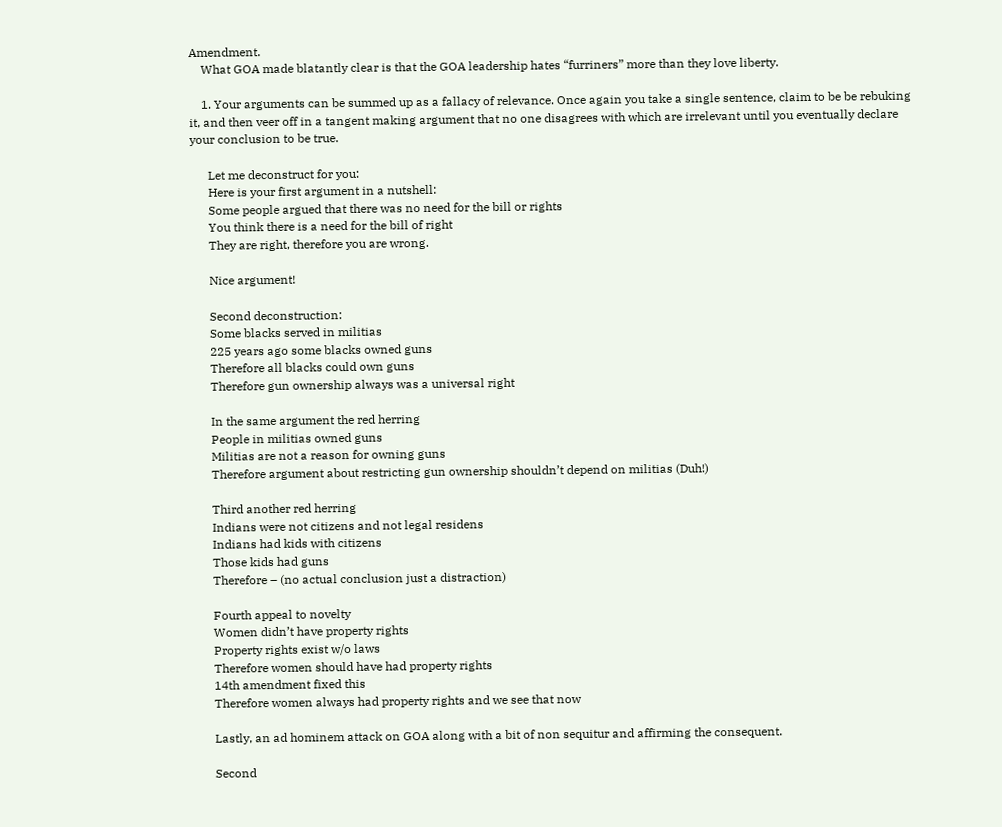Amendment.
    What GOA made blatantly clear is that the GOA leadership hates “furriners” more than they love liberty.

    1. Your arguments can be summed up as a fallacy of relevance. Once again you take a single sentence, claim to be be rebuking it, and then veer off in a tangent making argument that no one disagrees with which are irrelevant until you eventually declare your conclusion to be true.

      Let me deconstruct for you:
      Here is your first argument in a nutshell:
      Some people argued that there was no need for the bill or rights
      You think there is a need for the bill of right
      They are right, therefore you are wrong.

      Nice argument!

      Second deconstruction:
      Some blacks served in militias
      225 years ago some blacks owned guns
      Therefore all blacks could own guns
      Therefore gun ownership always was a universal right

      In the same argument the red herring
      People in militias owned guns
      Militias are not a reason for owning guns
      Therefore argument about restricting gun ownership shouldn’t depend on militias (Duh!)

      Third another red herring
      Indians were not citizens and not legal residens
      Indians had kids with citizens
      Those kids had guns
      Therefore – (no actual conclusion just a distraction)

      Fourth appeal to novelty
      Women didn’t have property rights
      Property rights exist w/o laws
      Therefore women should have had property rights
      14th amendment fixed this
      Therefore women always had property rights and we see that now

      Lastly, an ad hominem attack on GOA along with a bit of non sequitur and affirming the consequent.

      Second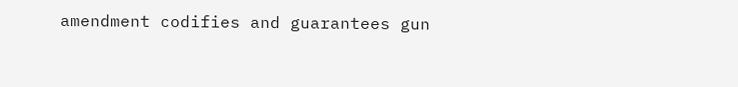amendment codifies and guarantees gun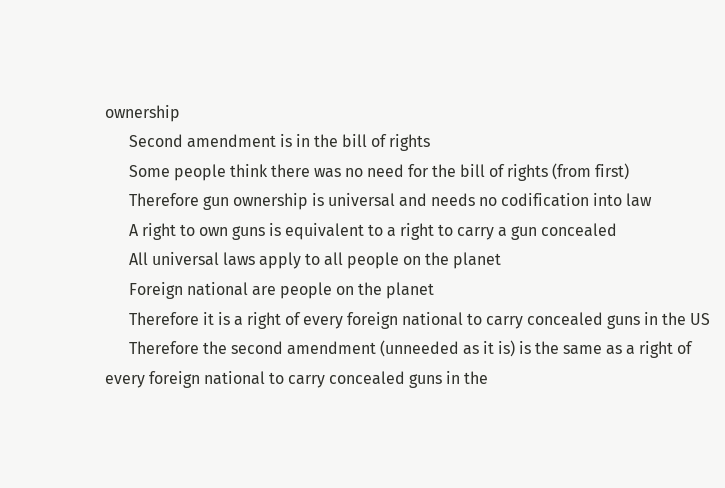ownership
      Second amendment is in the bill of rights
      Some people think there was no need for the bill of rights (from first)
      Therefore gun ownership is universal and needs no codification into law
      A right to own guns is equivalent to a right to carry a gun concealed
      All universal laws apply to all people on the planet
      Foreign national are people on the planet
      Therefore it is a right of every foreign national to carry concealed guns in the US
      Therefore the second amendment (unneeded as it is) is the same as a right of every foreign national to carry concealed guns in the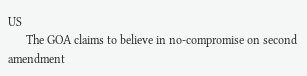US
      The GOA claims to believe in no-compromise on second amendment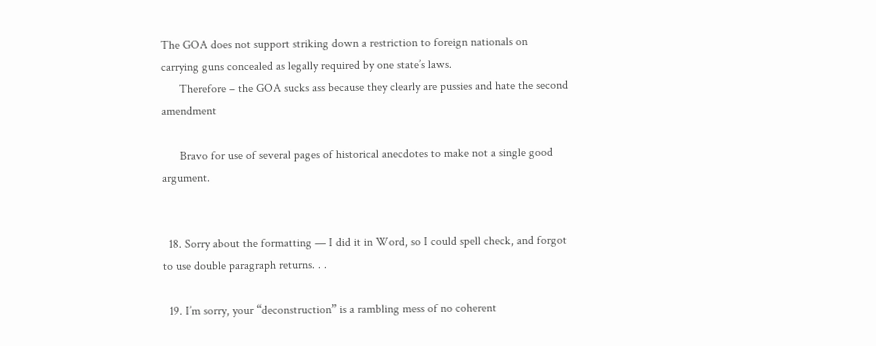The GOA does not support striking down a restriction to foreign nationals on carrying guns concealed as legally required by one state’s laws.
      Therefore – the GOA sucks ass because they clearly are pussies and hate the second amendment

      Bravo for use of several pages of historical anecdotes to make not a single good argument.


  18. Sorry about the formatting — I did it in Word, so I could spell check, and forgot to use double paragraph returns. . .

  19. I’m sorry, your “deconstruction” is a rambling mess of no coherent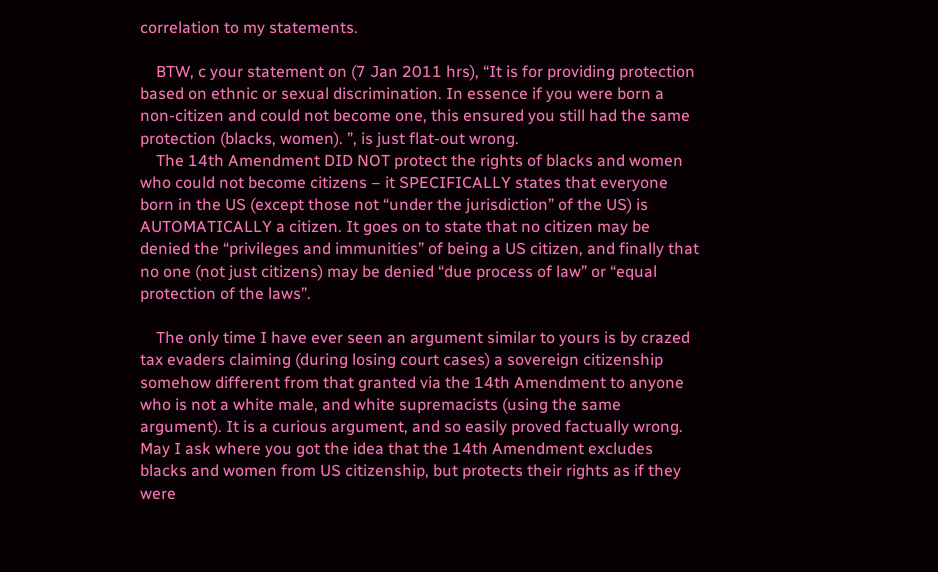correlation to my statements.

    BTW, c your statement on (7 Jan 2011 hrs), “It is for providing protection based on ethnic or sexual discrimination. In essence if you were born a non-citizen and could not become one, this ensured you still had the same protection (blacks, women). ”, is just flat-out wrong.
    The 14th Amendment DID NOT protect the rights of blacks and women who could not become citizens – it SPECIFICALLY states that everyone born in the US (except those not “under the jurisdiction” of the US) is AUTOMATICALLY a citizen. It goes on to state that no citizen may be denied the “privileges and immunities” of being a US citizen, and finally that no one (not just citizens) may be denied “due process of law” or “equal protection of the laws”.

    The only time I have ever seen an argument similar to yours is by crazed tax evaders claiming (during losing court cases) a sovereign citizenship somehow different from that granted via the 14th Amendment to anyone who is not a white male, and white supremacists (using the same argument). It is a curious argument, and so easily proved factually wrong. May I ask where you got the idea that the 14th Amendment excludes blacks and women from US citizenship, but protects their rights as if they were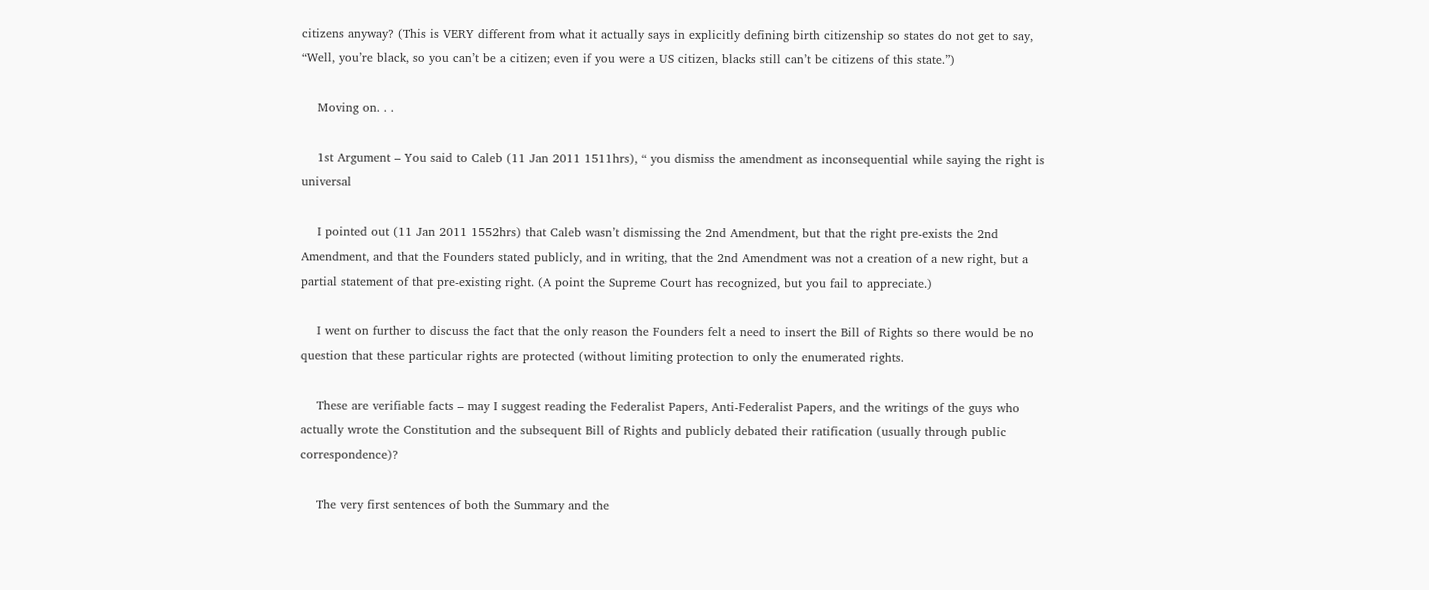citizens anyway? (This is VERY different from what it actually says in explicitly defining birth citizenship so states do not get to say, “Well, you’re black, so you can’t be a citizen; even if you were a US citizen, blacks still can’t be citizens of this state.”)

    Moving on. . .

    1st Argument – You said to Caleb (11 Jan 2011 1511hrs), “ you dismiss the amendment as inconsequential while saying the right is universal

    I pointed out (11 Jan 2011 1552hrs) that Caleb wasn’t dismissing the 2nd Amendment, but that the right pre-exists the 2nd Amendment, and that the Founders stated publicly, and in writing, that the 2nd Amendment was not a creation of a new right, but a partial statement of that pre-existing right. (A point the Supreme Court has recognized, but you fail to appreciate.)

    I went on further to discuss the fact that the only reason the Founders felt a need to insert the Bill of Rights so there would be no question that these particular rights are protected (without limiting protection to only the enumerated rights.

    These are verifiable facts – may I suggest reading the Federalist Papers, Anti-Federalist Papers, and the writings of the guys who actually wrote the Constitution and the subsequent Bill of Rights and publicly debated their ratification (usually through public correspondence)?

    The very first sentences of both the Summary and the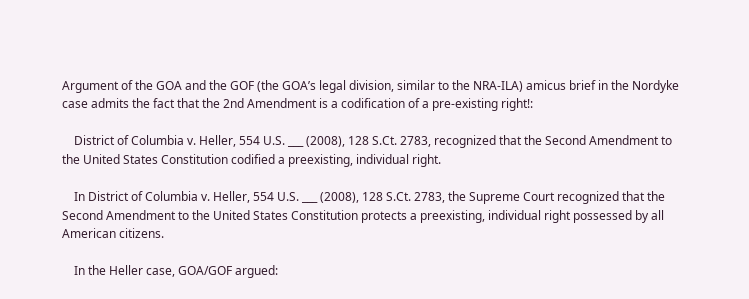Argument of the GOA and the GOF (the GOA’s legal division, similar to the NRA-ILA) amicus brief in the Nordyke case admits the fact that the 2nd Amendment is a codification of a pre-existing right!:

    District of Columbia v. Heller, 554 U.S. ___ (2008), 128 S.Ct. 2783, recognized that the Second Amendment to the United States Constitution codified a preexisting, individual right.

    In District of Columbia v. Heller, 554 U.S. ___ (2008), 128 S.Ct. 2783, the Supreme Court recognized that the Second Amendment to the United States Constitution protects a preexisting, individual right possessed by all American citizens.

    In the Heller case, GOA/GOF argued: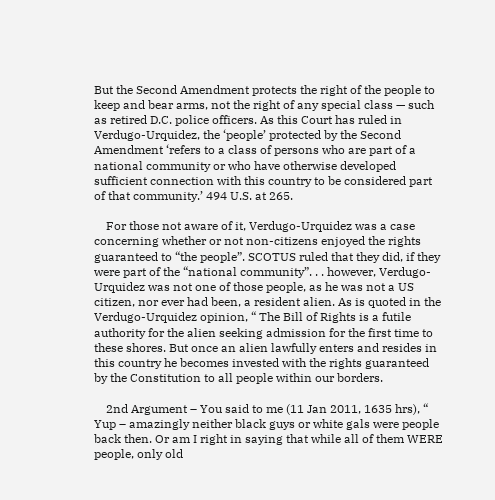But the Second Amendment protects the right of the people to keep and bear arms, not the right of any special class — such as retired D.C. police officers. As this Court has ruled in Verdugo-Urquidez, the ‘people’ protected by the Second Amendment ‘refers to a class of persons who are part of a national community or who have otherwise developed sufficient connection with this country to be considered part of that community.’ 494 U.S. at 265.

    For those not aware of it, Verdugo-Urquidez was a case concerning whether or not non-citizens enjoyed the rights guaranteed to “the people”. SCOTUS ruled that they did, if they were part of the “national community”. . . however, Verdugo-Urquidez was not one of those people, as he was not a US citizen, nor ever had been, a resident alien. As is quoted in the Verdugo-Urquidez opinion, “ The Bill of Rights is a futile authority for the alien seeking admission for the first time to these shores. But once an alien lawfully enters and resides in this country he becomes invested with the rights guaranteed by the Constitution to all people within our borders.

    2nd Argument – You said to me (11 Jan 2011, 1635 hrs), “ Yup – amazingly neither black guys or white gals were people back then. Or am I right in saying that while all of them WERE people, only old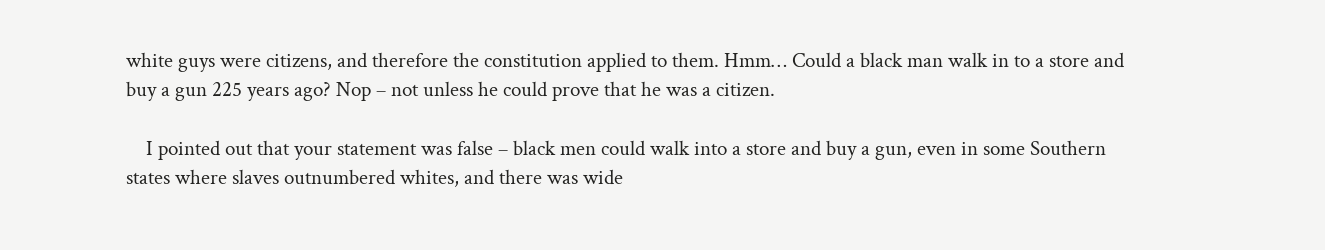white guys were citizens, and therefore the constitution applied to them. Hmm… Could a black man walk in to a store and buy a gun 225 years ago? Nop – not unless he could prove that he was a citizen.

    I pointed out that your statement was false – black men could walk into a store and buy a gun, even in some Southern states where slaves outnumbered whites, and there was wide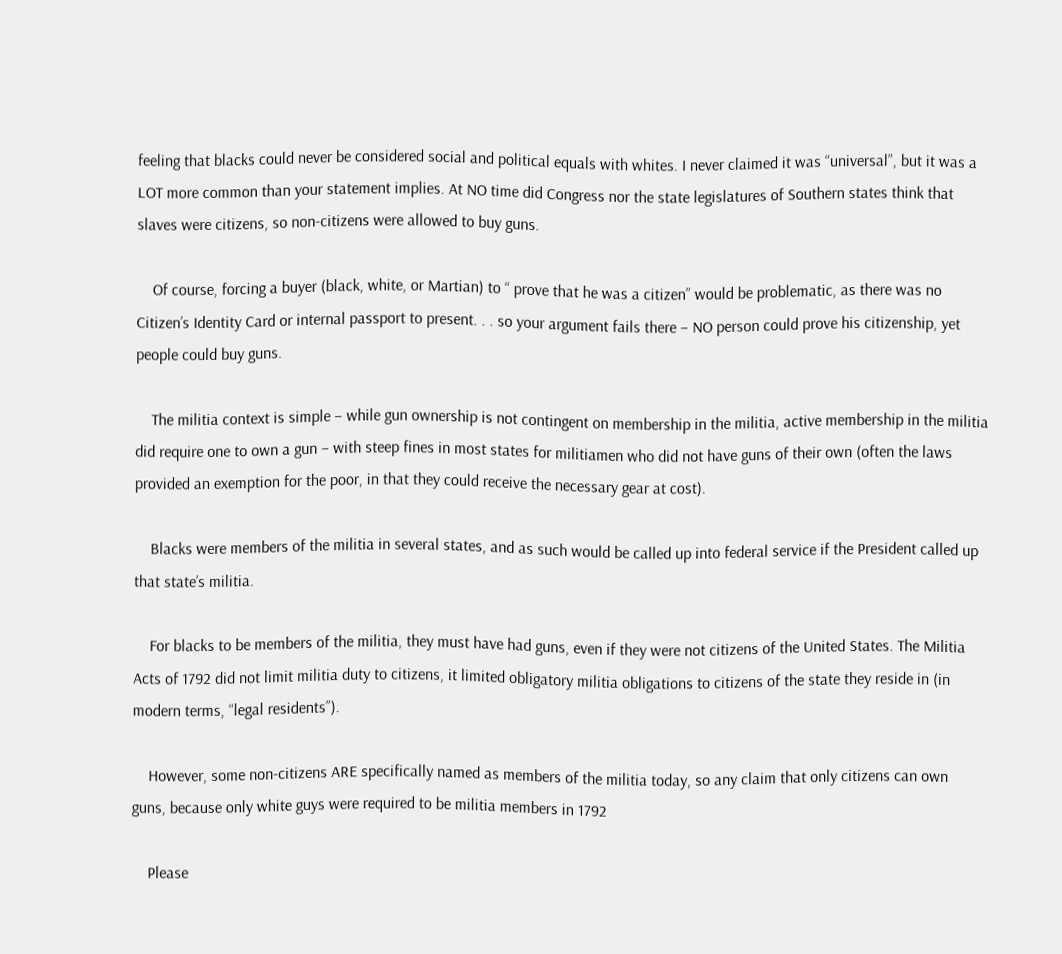feeling that blacks could never be considered social and political equals with whites. I never claimed it was “universal”, but it was a LOT more common than your statement implies. At NO time did Congress nor the state legislatures of Southern states think that slaves were citizens, so non-citizens were allowed to buy guns.

    Of course, forcing a buyer (black, white, or Martian) to “ prove that he was a citizen” would be problematic, as there was no Citizen’s Identity Card or internal passport to present. . . so your argument fails there – NO person could prove his citizenship, yet people could buy guns.

    The militia context is simple – while gun ownership is not contingent on membership in the militia, active membership in the militia did require one to own a gun – with steep fines in most states for militiamen who did not have guns of their own (often the laws provided an exemption for the poor, in that they could receive the necessary gear at cost).

    Blacks were members of the militia in several states, and as such would be called up into federal service if the President called up that state’s militia.

    For blacks to be members of the militia, they must have had guns, even if they were not citizens of the United States. The Militia Acts of 1792 did not limit militia duty to citizens, it limited obligatory militia obligations to citizens of the state they reside in (in modern terms, “legal residents”).

    However, some non-citizens ARE specifically named as members of the militia today, so any claim that only citizens can own guns, because only white guys were required to be militia members in 1792

    Please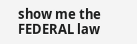show me the FEDERAL law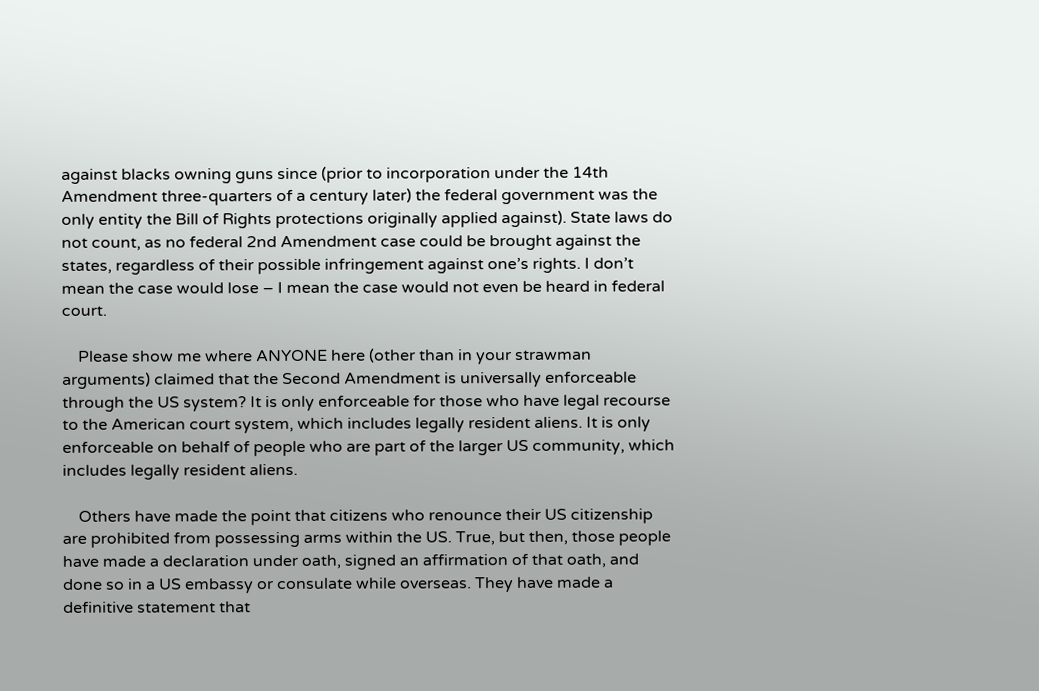against blacks owning guns since (prior to incorporation under the 14th Amendment three-quarters of a century later) the federal government was the only entity the Bill of Rights protections originally applied against). State laws do not count, as no federal 2nd Amendment case could be brought against the states, regardless of their possible infringement against one’s rights. I don’t mean the case would lose – I mean the case would not even be heard in federal court.

    Please show me where ANYONE here (other than in your strawman arguments) claimed that the Second Amendment is universally enforceable through the US system? It is only enforceable for those who have legal recourse to the American court system, which includes legally resident aliens. It is only enforceable on behalf of people who are part of the larger US community, which includes legally resident aliens.

    Others have made the point that citizens who renounce their US citizenship are prohibited from possessing arms within the US. True, but then, those people have made a declaration under oath, signed an affirmation of that oath, and done so in a US embassy or consulate while overseas. They have made a definitive statement that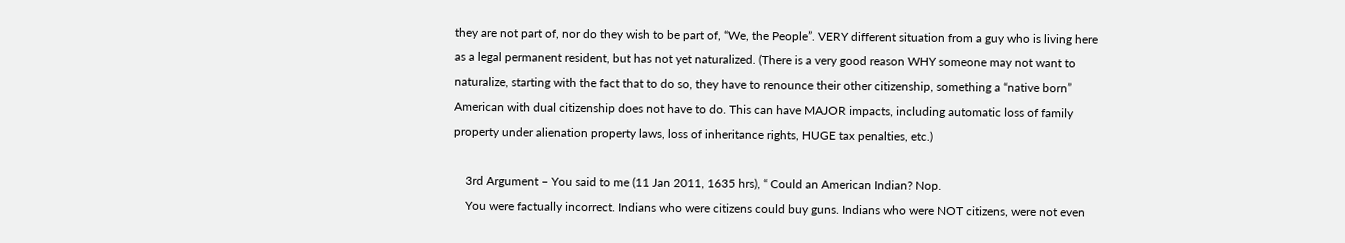they are not part of, nor do they wish to be part of, “We, the People”. VERY different situation from a guy who is living here as a legal permanent resident, but has not yet naturalized. (There is a very good reason WHY someone may not want to naturalize, starting with the fact that to do so, they have to renounce their other citizenship, something a “native born” American with dual citizenship does not have to do. This can have MAJOR impacts, including automatic loss of family property under alienation property laws, loss of inheritance rights, HUGE tax penalties, etc.)

    3rd Argument – You said to me (11 Jan 2011, 1635 hrs), “ Could an American Indian? Nop.
    You were factually incorrect. Indians who were citizens could buy guns. Indians who were NOT citizens, were not even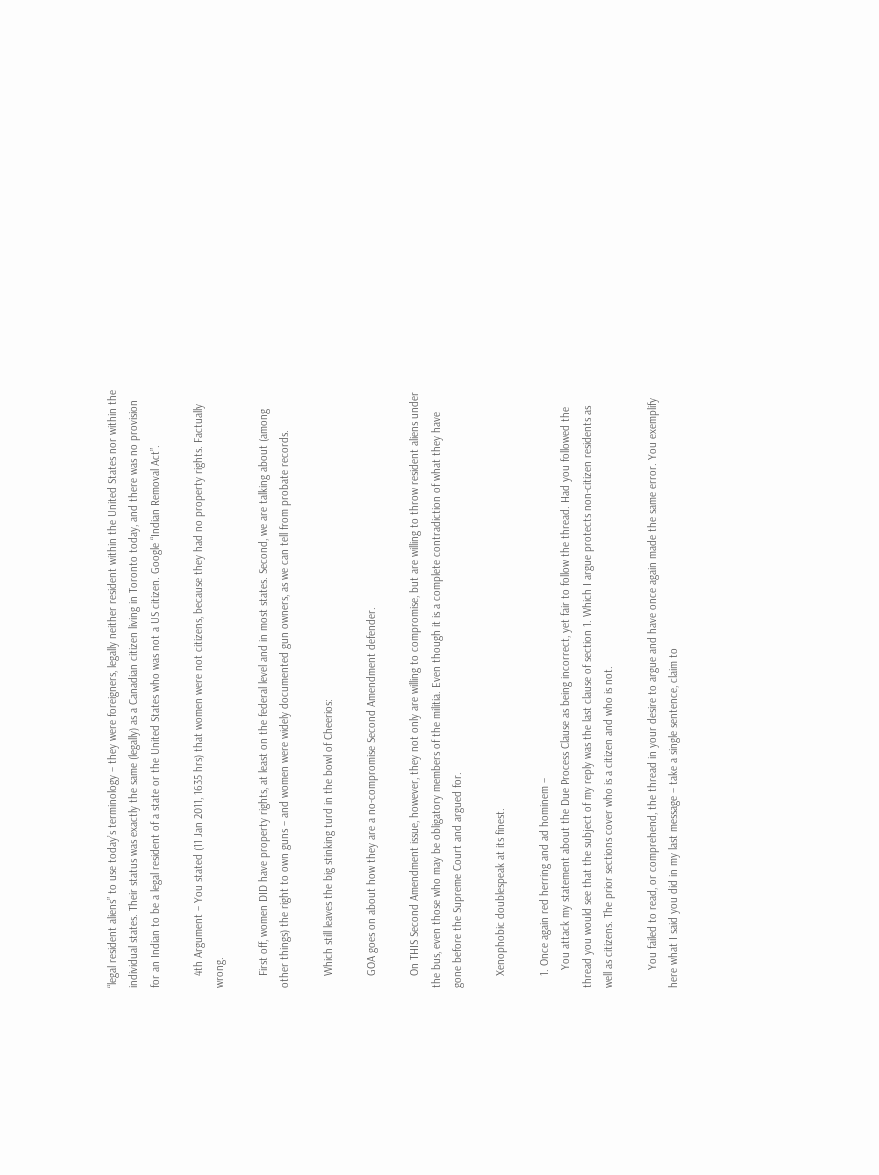“legal resident aliens” to use today’s terminology – they were foreigners, legally neither resident within the United States nor within the individual states. Their status was exactly the same (legally) as a Canadian citizen living in Toronto today, and there was no provision for an Indian to be a legal resident of a state or the United States who was not a US citizen. Google “Indian Removal Act”.

    4th Argument – You stated (11 Jan 2011, 1635 hrs) that women were not citizens, because they had no property rights. Factually wrong.

    First off, women DID have property rights, at least on the federal level and in most states. Second, we are talking about (among other things) the right to own guns – and women were widely documented gun owners, as we can tell from probate records.

    Which still leaves the big stinking turd in the bowl of Cheerios:

    GOA goes on about how they are a no-compromise Second Amendment defender.

    On THIS Second Amendment issue, however, they not only are willing to compromise, but are willing to throw resident aliens under the bus, even those who may be obligatory members of the militia. Even though it is a complete contradiction of what they have gone before the Supreme Court and argued for.

    Xenophobic doublespeak at its finest.

    1. Once again red herring and ad hominem –
      You attack my statement about the Due Process Clause as being incorrect, yet fair to follow the thread. Had you followed the thread you would see that the subject of my reply was the last clause of section 1. Which I argue protects non-citizen residents as well as citizens. The prior sections cover who is a citizen and who is not.

      You failed to read, or comprehend, the thread in your desire to argue and have once again made the same error. You exemplify here what I said you did in my last message – take a single sentence, claim to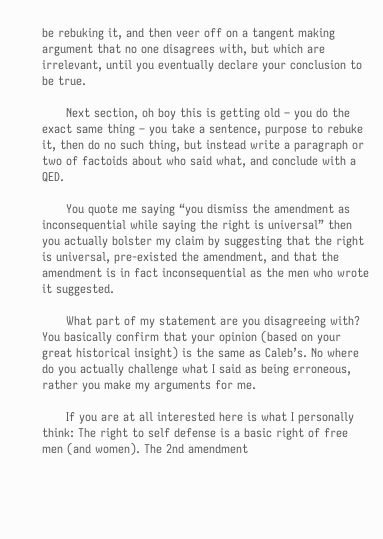be rebuking it, and then veer off on a tangent making argument that no one disagrees with, but which are irrelevant, until you eventually declare your conclusion to be true.

      Next section, oh boy this is getting old – you do the exact same thing – you take a sentence, purpose to rebuke it, then do no such thing, but instead write a paragraph or two of factoids about who said what, and conclude with a QED.

      You quote me saying “you dismiss the amendment as inconsequential while saying the right is universal” then you actually bolster my claim by suggesting that the right is universal, pre-existed the amendment, and that the amendment is in fact inconsequential as the men who wrote it suggested.

      What part of my statement are you disagreeing with? You basically confirm that your opinion (based on your great historical insight) is the same as Caleb’s. No where do you actually challenge what I said as being erroneous, rather you make my arguments for me.

      If you are at all interested here is what I personally think: The right to self defense is a basic right of free men (and women). The 2nd amendment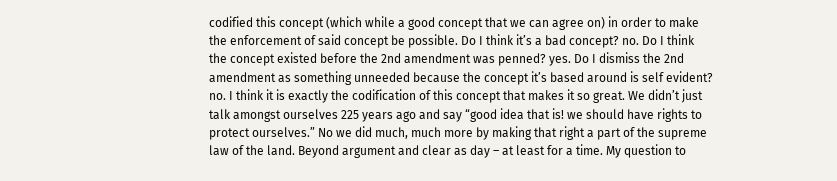codified this concept (which while a good concept that we can agree on) in order to make the enforcement of said concept be possible. Do I think it’s a bad concept? no. Do I think the concept existed before the 2nd amendment was penned? yes. Do I dismiss the 2nd amendment as something unneeded because the concept it’s based around is self evident? no. I think it is exactly the codification of this concept that makes it so great. We didn’t just talk amongst ourselves 225 years ago and say “good idea that is! we should have rights to protect ourselves.” No we did much, much more by making that right a part of the supreme law of the land. Beyond argument and clear as day – at least for a time. My question to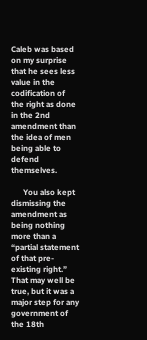Caleb was based on my surprise that he sees less value in the codification of the right as done in the 2nd amendment than the idea of men being able to defend themselves.

      You also kept dismissing the amendment as being nothing more than a “partial statement of that pre-existing right.” That may well be true, but it was a major step for any government of the 18th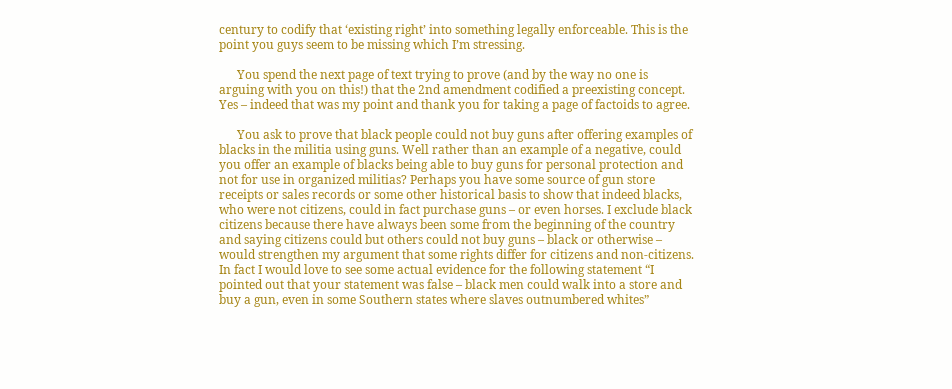century to codify that ‘existing right’ into something legally enforceable. This is the point you guys seem to be missing which I’m stressing.

      You spend the next page of text trying to prove (and by the way no one is arguing with you on this!) that the 2nd amendment codified a preexisting concept. Yes – indeed that was my point and thank you for taking a page of factoids to agree.

      You ask to prove that black people could not buy guns after offering examples of blacks in the militia using guns. Well rather than an example of a negative, could you offer an example of blacks being able to buy guns for personal protection and not for use in organized militias? Perhaps you have some source of gun store receipts or sales records or some other historical basis to show that indeed blacks, who were not citizens, could in fact purchase guns – or even horses. I exclude black citizens because there have always been some from the beginning of the country and saying citizens could but others could not buy guns – black or otherwise – would strengthen my argument that some rights differ for citizens and non-citizens. In fact I would love to see some actual evidence for the following statement “I pointed out that your statement was false – black men could walk into a store and buy a gun, even in some Southern states where slaves outnumbered whites”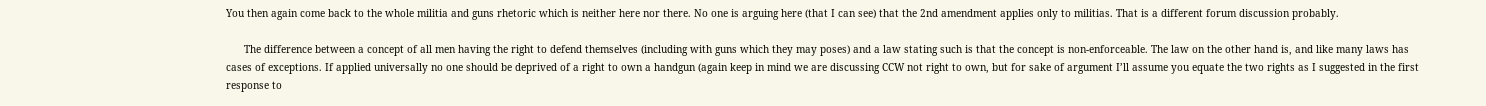You then again come back to the whole militia and guns rhetoric which is neither here nor there. No one is arguing here (that I can see) that the 2nd amendment applies only to militias. That is a different forum discussion probably.

      The difference between a concept of all men having the right to defend themselves (including with guns which they may poses) and a law stating such is that the concept is non-enforceable. The law on the other hand is, and like many laws has cases of exceptions. If applied universally no one should be deprived of a right to own a handgun (again keep in mind we are discussing CCW not right to own, but for sake of argument I’ll assume you equate the two rights as I suggested in the first response to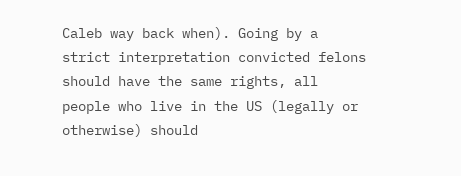Caleb way back when). Going by a strict interpretation convicted felons should have the same rights, all people who live in the US (legally or otherwise) should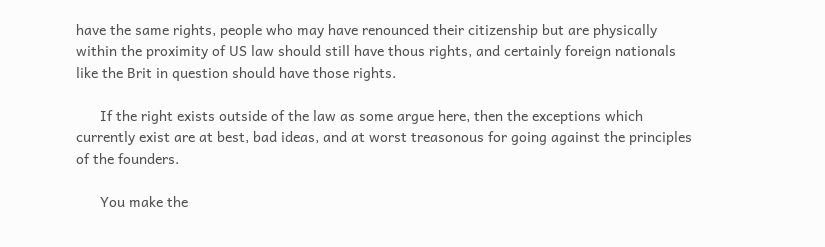have the same rights, people who may have renounced their citizenship but are physically within the proximity of US law should still have thous rights, and certainly foreign nationals like the Brit in question should have those rights.

      If the right exists outside of the law as some argue here, then the exceptions which currently exist are at best, bad ideas, and at worst treasonous for going against the principles of the founders.

      You make the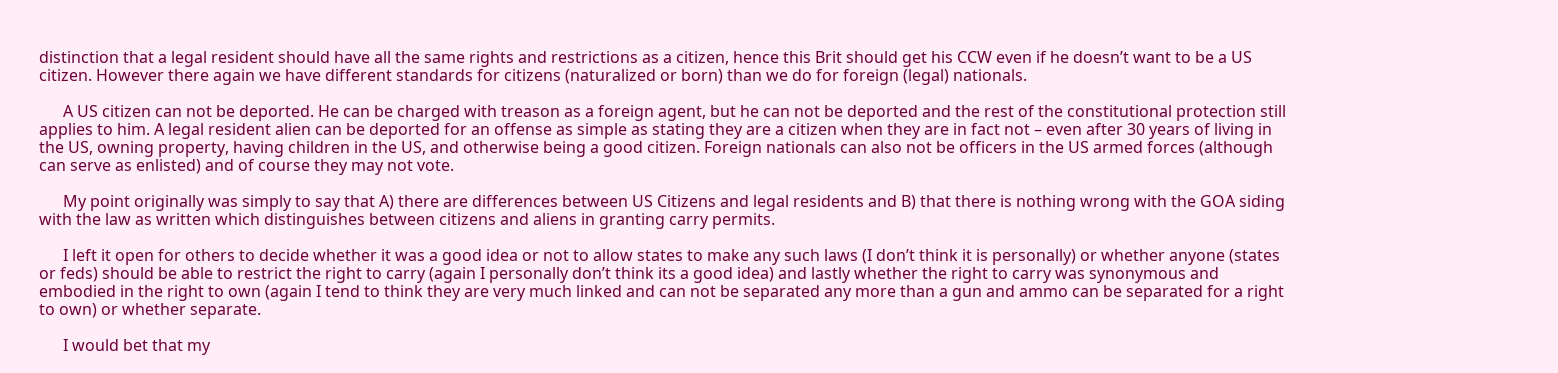distinction that a legal resident should have all the same rights and restrictions as a citizen, hence this Brit should get his CCW even if he doesn’t want to be a US citizen. However there again we have different standards for citizens (naturalized or born) than we do for foreign (legal) nationals.

      A US citizen can not be deported. He can be charged with treason as a foreign agent, but he can not be deported and the rest of the constitutional protection still applies to him. A legal resident alien can be deported for an offense as simple as stating they are a citizen when they are in fact not – even after 30 years of living in the US, owning property, having children in the US, and otherwise being a good citizen. Foreign nationals can also not be officers in the US armed forces (although can serve as enlisted) and of course they may not vote.

      My point originally was simply to say that A) there are differences between US Citizens and legal residents and B) that there is nothing wrong with the GOA siding with the law as written which distinguishes between citizens and aliens in granting carry permits.

      I left it open for others to decide whether it was a good idea or not to allow states to make any such laws (I don’t think it is personally) or whether anyone (states or feds) should be able to restrict the right to carry (again I personally don’t think its a good idea) and lastly whether the right to carry was synonymous and embodied in the right to own (again I tend to think they are very much linked and can not be separated any more than a gun and ammo can be separated for a right to own) or whether separate.

      I would bet that my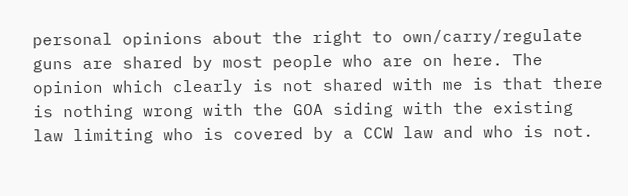personal opinions about the right to own/carry/regulate guns are shared by most people who are on here. The opinion which clearly is not shared with me is that there is nothing wrong with the GOA siding with the existing law limiting who is covered by a CCW law and who is not.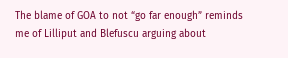The blame of GOA to not “go far enough” reminds me of Lilliput and Blefuscu arguing about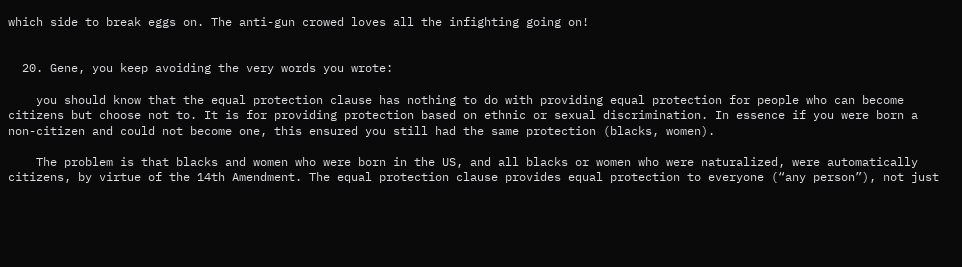which side to break eggs on. The anti-gun crowed loves all the infighting going on!


  20. Gene, you keep avoiding the very words you wrote:

    you should know that the equal protection clause has nothing to do with providing equal protection for people who can become citizens but choose not to. It is for providing protection based on ethnic or sexual discrimination. In essence if you were born a non-citizen and could not become one, this ensured you still had the same protection (blacks, women).

    The problem is that blacks and women who were born in the US, and all blacks or women who were naturalized, were automatically citizens, by virtue of the 14th Amendment. The equal protection clause provides equal protection to everyone (“any person”), not just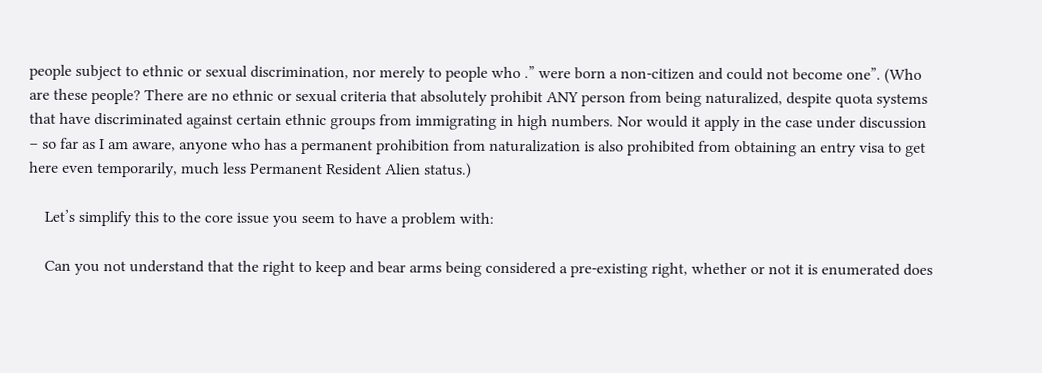people subject to ethnic or sexual discrimination, nor merely to people who .” were born a non-citizen and could not become one”. (Who are these people? There are no ethnic or sexual criteria that absolutely prohibit ANY person from being naturalized, despite quota systems that have discriminated against certain ethnic groups from immigrating in high numbers. Nor would it apply in the case under discussion – so far as I am aware, anyone who has a permanent prohibition from naturalization is also prohibited from obtaining an entry visa to get here even temporarily, much less Permanent Resident Alien status.)

    Let’s simplify this to the core issue you seem to have a problem with:

    Can you not understand that the right to keep and bear arms being considered a pre-existing right, whether or not it is enumerated does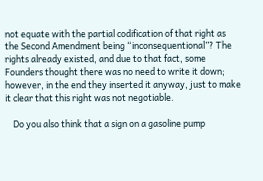not equate with the partial codification of that right as the Second Amendment being “inconsequentional”? The rights already existed, and due to that fact, some Founders thought there was no need to write it down; however, in the end they inserted it anyway, just to make it clear that this right was not negotiable.

    Do you also think that a sign on a gasoline pump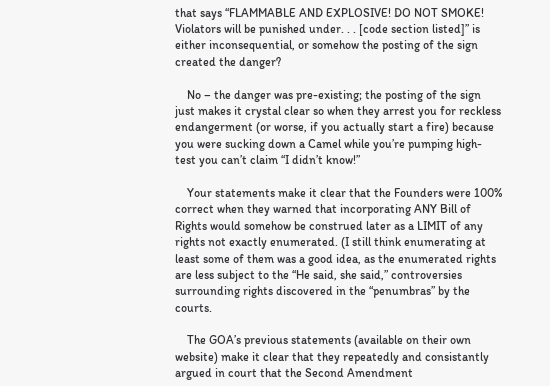that says “FLAMMABLE AND EXPLOSIVE! DO NOT SMOKE! Violators will be punished under. . . [code section listed]” is either inconsequential, or somehow the posting of the sign created the danger?

    No – the danger was pre-existing; the posting of the sign just makes it crystal clear so when they arrest you for reckless endangerment (or worse, if you actually start a fire) because you were sucking down a Camel while you’re pumping high-test you can’t claim “I didn’t know!”

    Your statements make it clear that the Founders were 100% correct when they warned that incorporating ANY Bill of Rights would somehow be construed later as a LIMIT of any rights not exactly enumerated. (I still think enumerating at least some of them was a good idea, as the enumerated rights are less subject to the “He said, she said,” controversies surrounding rights discovered in the “penumbras” by the courts.

    The GOA’s previous statements (available on their own website) make it clear that they repeatedly and consistantly argued in court that the Second Amendment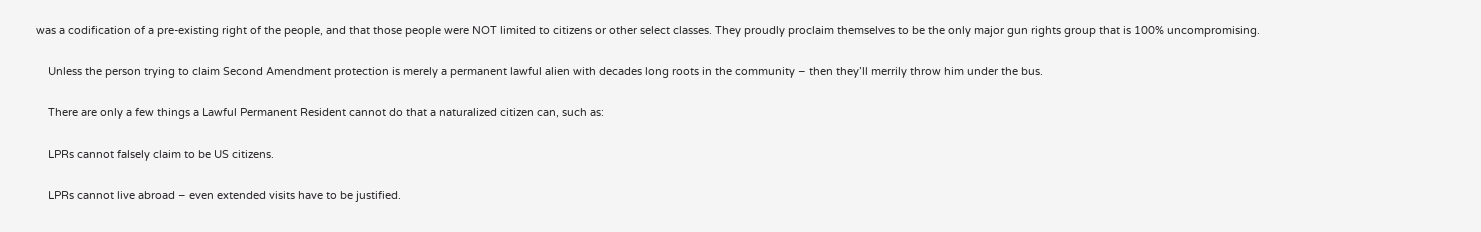was a codification of a pre-existing right of the people, and that those people were NOT limited to citizens or other select classes. They proudly proclaim themselves to be the only major gun rights group that is 100% uncompromising.

    Unless the person trying to claim Second Amendment protection is merely a permanent lawful alien with decades long roots in the community – then they’ll merrily throw him under the bus.

    There are only a few things a Lawful Permanent Resident cannot do that a naturalized citizen can, such as:

    LPRs cannot falsely claim to be US citizens.

    LPRs cannot live abroad – even extended visits have to be justified.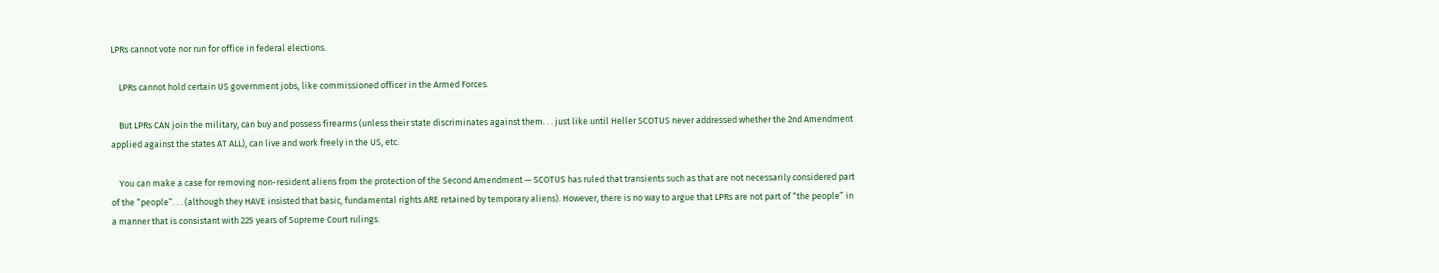LPRs cannot vote nor run for office in federal elections.

    LPRs cannot hold certain US government jobs, like commissioned officer in the Armed Forces.

    But LPRs CAN join the military, can buy and possess firearms (unless their state discriminates against them. . . just like until Heller SCOTUS never addressed whether the 2nd Amendment applied against the states AT ALL), can live and work freely in the US, etc.

    You can make a case for removing non-resident aliens from the protection of the Second Amendment — SCOTUS has ruled that transients such as that are not necessarily considered part of the “people”. . . (although they HAVE insisted that basic, fundamental rights ARE retained by temporary aliens). However, there is no way to argue that LPRs are not part of “the people” in a manner that is consistant with 225 years of Supreme Court rulings.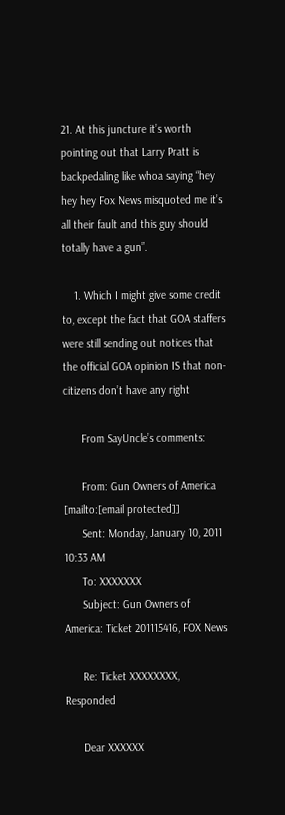21. At this juncture it’s worth pointing out that Larry Pratt is backpedaling like whoa saying “hey hey hey Fox News misquoted me it’s all their fault and this guy should totally have a gun”.

    1. Which I might give some credit to, except the fact that GOA staffers were still sending out notices that the official GOA opinion IS that non-citizens don’t have any right

      From SayUncle’s comments:

      From: Gun Owners of America [mailto:[email protected]]
      Sent: Monday, January 10, 2011 10:33 AM
      To: XXXXXXX
      Subject: Gun Owners of America: Ticket 201115416, FOX News

      Re: Ticket XXXXXXXX, Responded

      Dear XXXXXX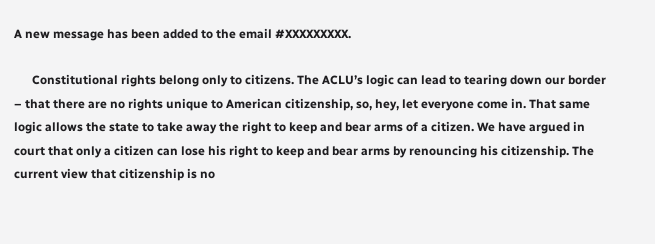A new message has been added to the email #XXXXXXXXX.

      Constitutional rights belong only to citizens. The ACLU’s logic can lead to tearing down our border – that there are no rights unique to American citizenship, so, hey, let everyone come in. That same logic allows the state to take away the right to keep and bear arms of a citizen. We have argued in court that only a citizen can lose his right to keep and bear arms by renouncing his citizenship. The current view that citizenship is no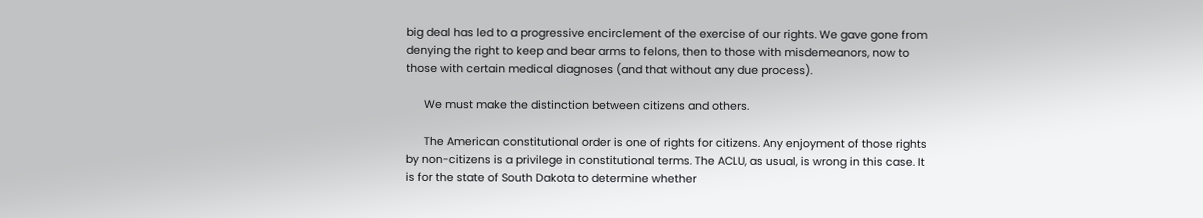big deal has led to a progressive encirclement of the exercise of our rights. We gave gone from denying the right to keep and bear arms to felons, then to those with misdemeanors, now to those with certain medical diagnoses (and that without any due process).

      We must make the distinction between citizens and others.

      The American constitutional order is one of rights for citizens. Any enjoyment of those rights by non-citizens is a privilege in constitutional terms. The ACLU, as usual, is wrong in this case. It is for the state of South Dakota to determine whether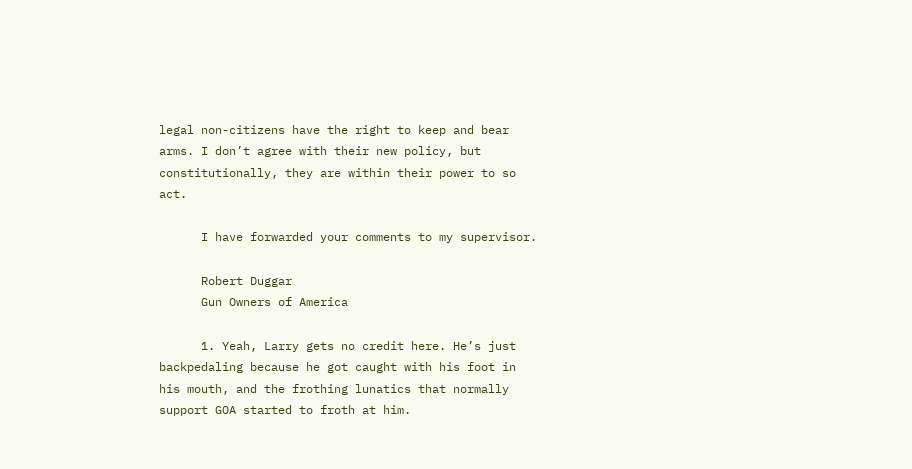legal non-citizens have the right to keep and bear arms. I don’t agree with their new policy, but constitutionally, they are within their power to so act.

      I have forwarded your comments to my supervisor.

      Robert Duggar
      Gun Owners of America

      1. Yeah, Larry gets no credit here. He’s just backpedaling because he got caught with his foot in his mouth, and the frothing lunatics that normally support GOA started to froth at him.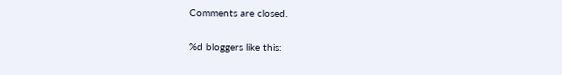Comments are closed.

%d bloggers like this: